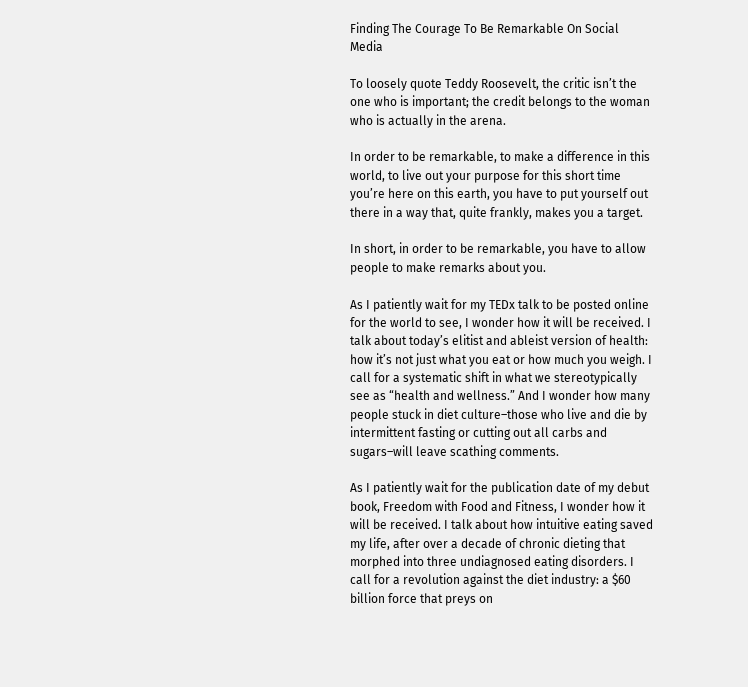Finding The Courage To Be Remarkable On Social Media

To loosely quote Teddy Roosevelt, the critic isn’t the one who is important; the credit belongs to the woman who is actually in the arena.

In order to be remarkable, to make a difference in this world, to live out your purpose for this short time you’re here on this earth, you have to put yourself out there in a way that, quite frankly, makes you a target.

In short, in order to be remarkable, you have to allow people to make remarks about you.

As I patiently wait for my TEDx talk to be posted online for the world to see, I wonder how it will be received. I talk about today’s elitist and ableist version of health: how it’s not just what you eat or how much you weigh. I call for a systematic shift in what we stereotypically see as “health and wellness.” And I wonder how many people stuck in diet culture–those who live and die by intermittent fasting or cutting out all carbs and sugars–will leave scathing comments.

As I patiently wait for the publication date of my debut book, Freedom with Food and Fitness, I wonder how it will be received. I talk about how intuitive eating saved my life, after over a decade of chronic dieting that morphed into three undiagnosed eating disorders. I call for a revolution against the diet industry: a $60 billion force that preys on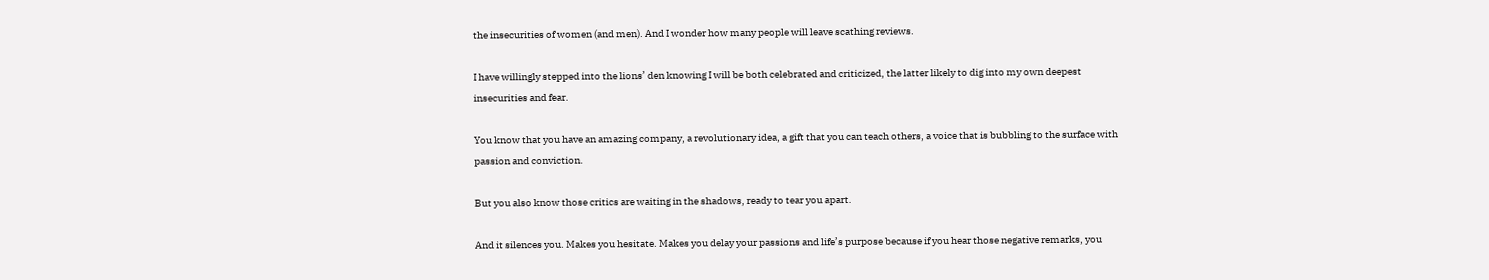the insecurities of women (and men). And I wonder how many people will leave scathing reviews.

I have willingly stepped into the lions’ den knowing I will be both celebrated and criticized, the latter likely to dig into my own deepest insecurities and fear.

You know that you have an amazing company, a revolutionary idea, a gift that you can teach others, a voice that is bubbling to the surface with passion and conviction.

But you also know those critics are waiting in the shadows, ready to tear you apart.

And it silences you. Makes you hesitate. Makes you delay your passions and life’s purpose because if you hear those negative remarks, you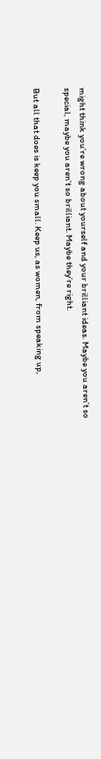might think you’re wrong about yourself and your brilliant ideas. Maybe you aren’t so special, maybe you aren’t so brilliant. Maybe they’re right.

But all that does is keep you small. Keep us, as women, from speaking up,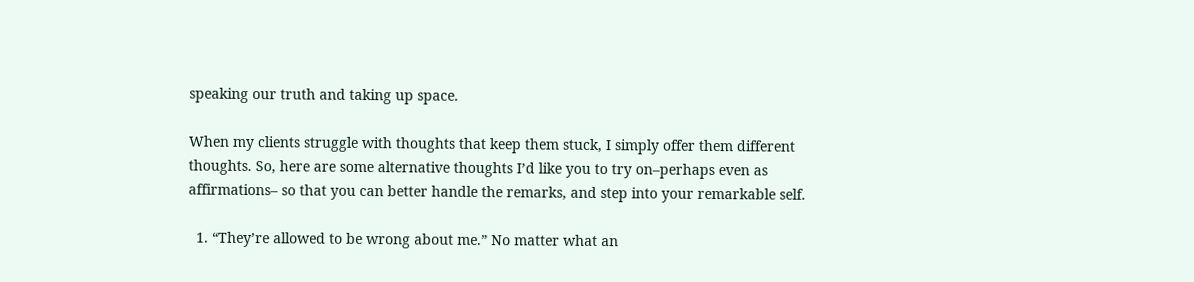speaking our truth and taking up space.

When my clients struggle with thoughts that keep them stuck, I simply offer them different thoughts. So, here are some alternative thoughts I’d like you to try on–perhaps even as affirmations– so that you can better handle the remarks, and step into your remarkable self.

  1. “They’re allowed to be wrong about me.” No matter what an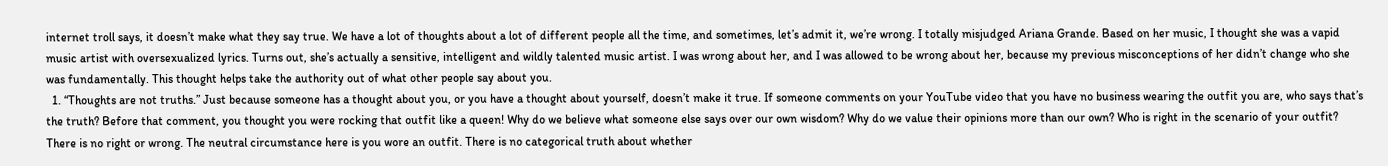internet troll says, it doesn’t make what they say true. We have a lot of thoughts about a lot of different people all the time, and sometimes, let’s admit it, we’re wrong. I totally misjudged Ariana Grande. Based on her music, I thought she was a vapid music artist with oversexualized lyrics. Turns out, she’s actually a sensitive, intelligent and wildly talented music artist. I was wrong about her, and I was allowed to be wrong about her, because my previous misconceptions of her didn’t change who she was fundamentally. This thought helps take the authority out of what other people say about you.
  1. “Thoughts are not truths.” Just because someone has a thought about you, or you have a thought about yourself, doesn’t make it true. If someone comments on your YouTube video that you have no business wearing the outfit you are, who says that’s the truth? Before that comment, you thought you were rocking that outfit like a queen! Why do we believe what someone else says over our own wisdom? Why do we value their opinions more than our own? Who is right in the scenario of your outfit? There is no right or wrong. The neutral circumstance here is you wore an outfit. There is no categorical truth about whether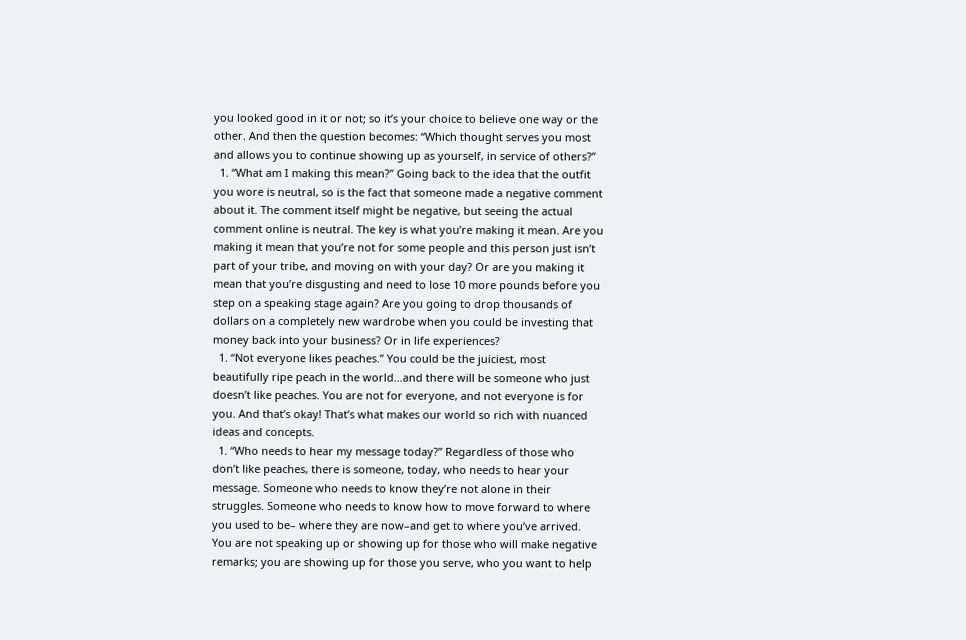you looked good in it or not; so it’s your choice to believe one way or the other. And then the question becomes: “Which thought serves you most and allows you to continue showing up as yourself, in service of others?”
  1. “What am I making this mean?” Going back to the idea that the outfit you wore is neutral, so is the fact that someone made a negative comment about it. The comment itself might be negative, but seeing the actual comment online is neutral. The key is what you’re making it mean. Are you making it mean that you’re not for some people and this person just isn’t part of your tribe, and moving on with your day? Or are you making it mean that you’re disgusting and need to lose 10 more pounds before you step on a speaking stage again? Are you going to drop thousands of dollars on a completely new wardrobe when you could be investing that money back into your business? Or in life experiences?
  1. “Not everyone likes peaches.” You could be the juiciest, most beautifully ripe peach in the world…and there will be someone who just doesn’t like peaches. You are not for everyone, and not everyone is for you. And that’s okay! That’s what makes our world so rich with nuanced ideas and concepts.
  1. “Who needs to hear my message today?” Regardless of those who don’t like peaches, there is someone, today, who needs to hear your message. Someone who needs to know they’re not alone in their struggles. Someone who needs to know how to move forward to where you used to be– where they are now–and get to where you’ve arrived. You are not speaking up or showing up for those who will make negative remarks; you are showing up for those you serve, who you want to help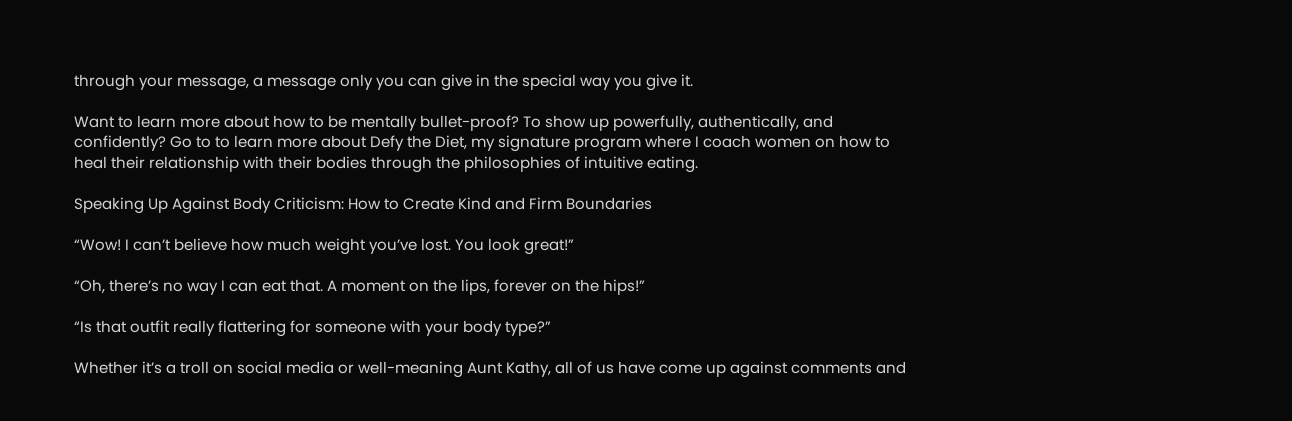through your message, a message only you can give in the special way you give it.

Want to learn more about how to be mentally bullet-proof? To show up powerfully, authentically, and confidently? Go to to learn more about Defy the Diet, my signature program where I coach women on how to heal their relationship with their bodies through the philosophies of intuitive eating.

Speaking Up Against Body Criticism: How to Create Kind and Firm Boundaries

“Wow! I can’t believe how much weight you’ve lost. You look great!”

“Oh, there’s no way I can eat that. A moment on the lips, forever on the hips!”

“Is that outfit really flattering for someone with your body type?”

Whether it’s a troll on social media or well-meaning Aunt Kathy, all of us have come up against comments and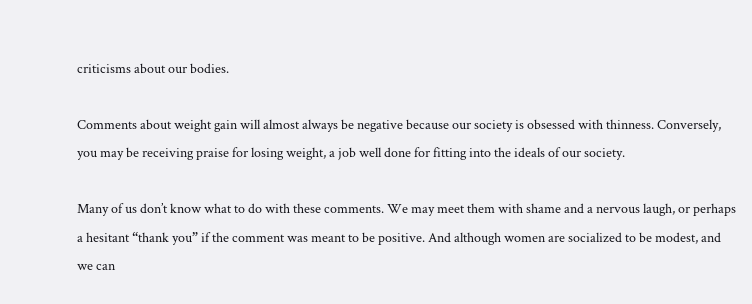criticisms about our bodies.

Comments about weight gain will almost always be negative because our society is obsessed with thinness. Conversely, you may be receiving praise for losing weight, a job well done for fitting into the ideals of our society.

Many of us don’t know what to do with these comments. We may meet them with shame and a nervous laugh, or perhaps a hesitant “thank you” if the comment was meant to be positive. And although women are socialized to be modest, and we can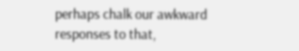perhaps chalk our awkward responses to that,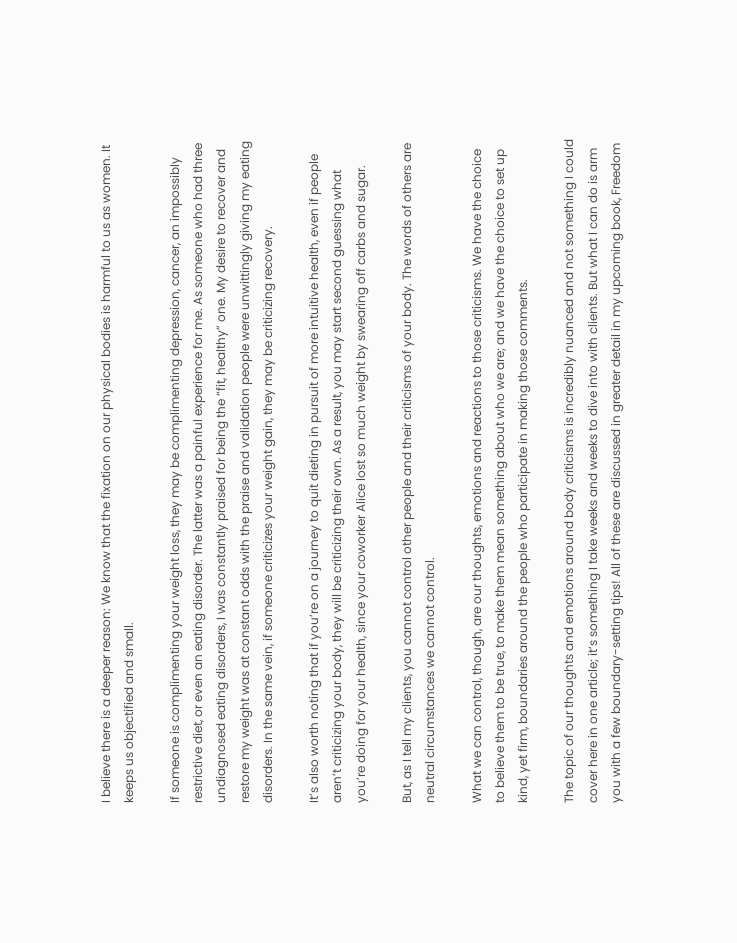I believe there is a deeper reason: We know that the fixation on our physical bodies is harmful to us as women. It keeps us objectified and small.

If someone is complimenting your weight loss, they may be complimenting depression, cancer, an impossibly restrictive diet, or even an eating disorder. The latter was a painful experience for me. As someone who had three undiagnosed eating disorders, I was constantly praised for being the “fit, healthy” one. My desire to recover and restore my weight was at constant odds with the praise and validation people were unwittingly giving my eating disorders. In the same vein, if someone criticizes your weight gain, they may be criticizing recovery.

It’s also worth noting that if you’re on a journey to quit dieting in pursuit of more intuitive health, even if people aren’t criticizing your body, they will be criticizing their own. As a result, you may start second guessing what you’re doing for your health, since your coworker Alice lost so much weight by swearing off carbs and sugar.

But, as I tell my clients, you cannot control other people and their criticisms of your body. The words of others are neutral circumstances we cannot control.

What we can control, though, are our thoughts, emotions and reactions to those criticisms. We have the choice to believe them to be true, to make them mean something about who we are; and we have the choice to set up kind, yet firm, boundaries around the people who participate in making those comments.

The topic of our thoughts and emotions around body criticisms is incredibly nuanced and not something I could cover here in one article; it’s something I take weeks and weeks to dive into with clients. But what I can do is arm you with a few boundary-setting tips! All of these are discussed in greater detail in my upcoming book, Freedom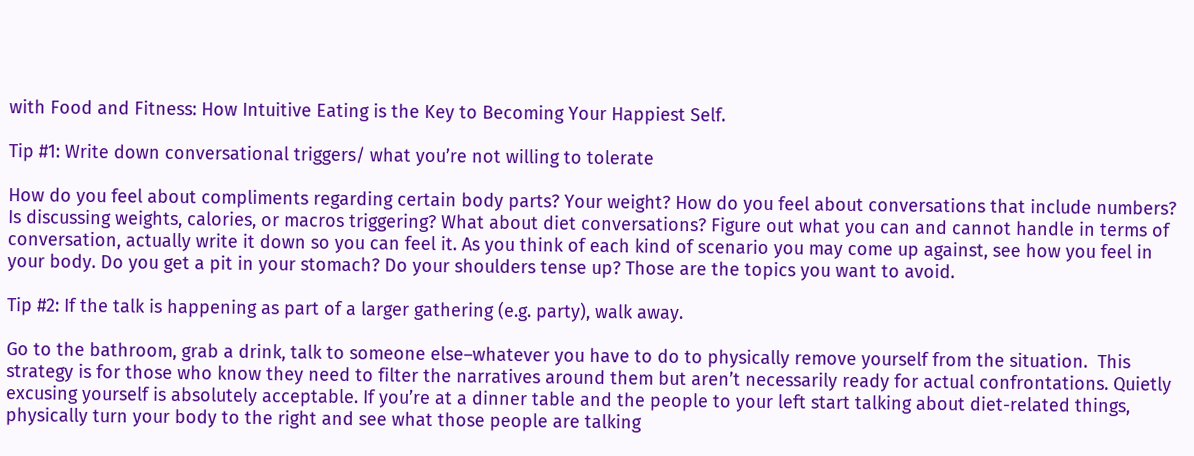with Food and Fitness: How Intuitive Eating is the Key to Becoming Your Happiest Self.

Tip #1: Write down conversational triggers/ what you’re not willing to tolerate

How do you feel about compliments regarding certain body parts? Your weight? How do you feel about conversations that include numbers? Is discussing weights, calories, or macros triggering? What about diet conversations? Figure out what you can and cannot handle in terms of conversation, actually write it down so you can feel it. As you think of each kind of scenario you may come up against, see how you feel in your body. Do you get a pit in your stomach? Do your shoulders tense up? Those are the topics you want to avoid.

Tip #2: If the talk is happening as part of a larger gathering (e.g. party), walk away.

Go to the bathroom, grab a drink, talk to someone else–whatever you have to do to physically remove yourself from the situation.  This strategy is for those who know they need to filter the narratives around them but aren’t necessarily ready for actual confrontations. Quietly excusing yourself is absolutely acceptable. If you’re at a dinner table and the people to your left start talking about diet-related things, physically turn your body to the right and see what those people are talking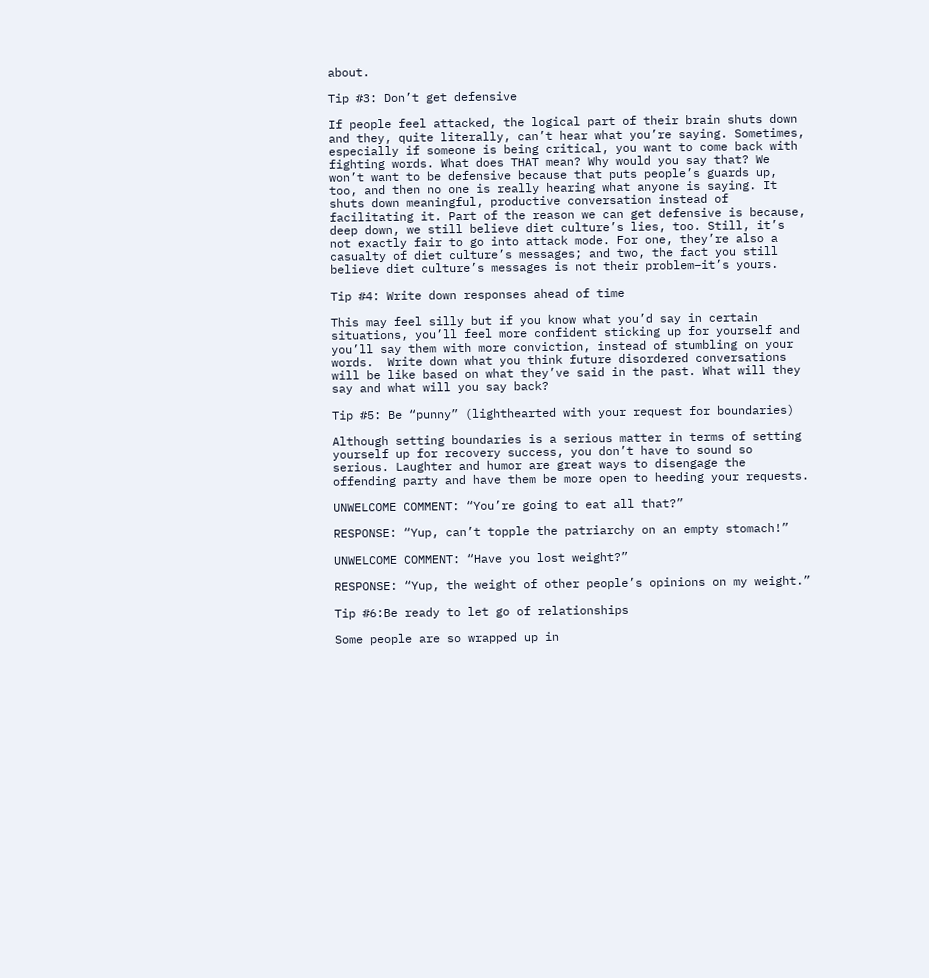about.

Tip #3: Don’t get defensive

If people feel attacked, the logical part of their brain shuts down and they, quite literally, can’t hear what you’re saying. Sometimes, especially if someone is being critical, you want to come back with fighting words. What does THAT mean? Why would you say that? We won’t want to be defensive because that puts people’s guards up, too, and then no one is really hearing what anyone is saying. It shuts down meaningful, productive conversation instead of facilitating it. Part of the reason we can get defensive is because, deep down, we still believe diet culture’s lies, too. Still, it’s not exactly fair to go into attack mode. For one, they’re also a casualty of diet culture’s messages; and two, the fact you still believe diet culture’s messages is not their problem–it’s yours.

Tip #4: Write down responses ahead of time

This may feel silly but if you know what you’d say in certain situations, you’ll feel more confident sticking up for yourself and you’ll say them with more conviction, instead of stumbling on your words.  Write down what you think future disordered conversations will be like based on what they’ve said in the past. What will they say and what will you say back?

Tip #5: Be “punny” (lighthearted with your request for boundaries)

Although setting boundaries is a serious matter in terms of setting yourself up for recovery success, you don’t have to sound so serious. Laughter and humor are great ways to disengage the offending party and have them be more open to heeding your requests.

UNWELCOME COMMENT: “You’re going to eat all that?”

RESPONSE: “Yup, can’t topple the patriarchy on an empty stomach!”

UNWELCOME COMMENT: “Have you lost weight?”

RESPONSE: “Yup, the weight of other people’s opinions on my weight.”

Tip #6:Be ready to let go of relationships

Some people are so wrapped up in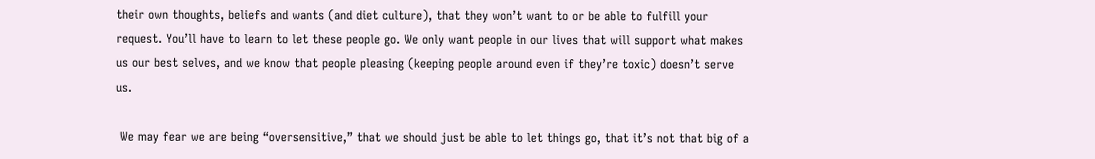their own thoughts, beliefs and wants (and diet culture), that they won’t want to or be able to fulfill your request. You’ll have to learn to let these people go. We only want people in our lives that will support what makes us our best selves, and we know that people pleasing (keeping people around even if they’re toxic) doesn’t serve us.

 We may fear we are being “oversensitive,” that we should just be able to let things go, that it’s not that big of a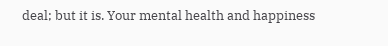deal; but it is. Your mental health and happiness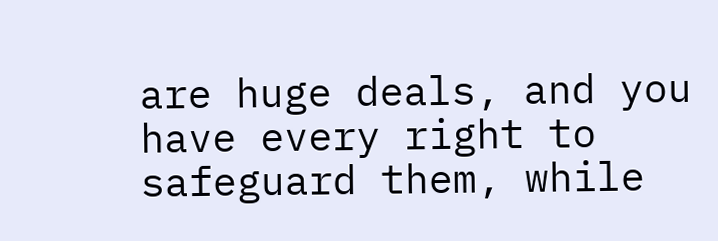are huge deals, and you have every right to safeguard them, while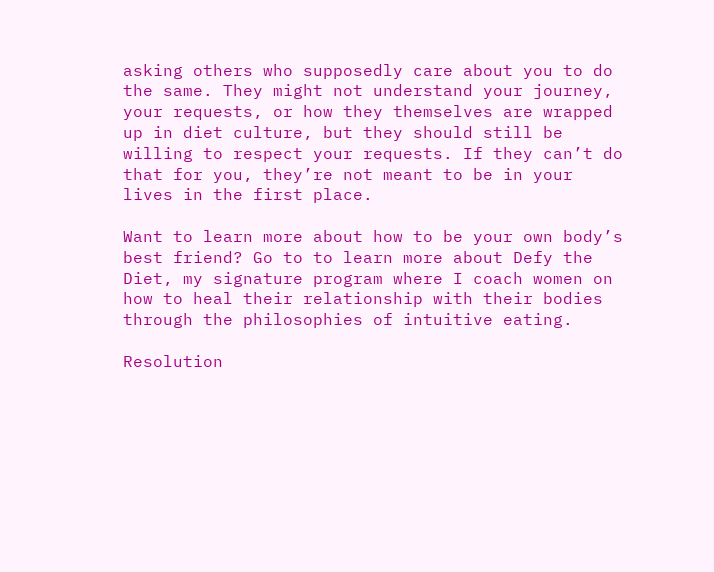asking others who supposedly care about you to do the same. They might not understand your journey, your requests, or how they themselves are wrapped up in diet culture, but they should still be willing to respect your requests. If they can’t do that for you, they’re not meant to be in your lives in the first place.

Want to learn more about how to be your own body’s best friend? Go to to learn more about Defy the Diet, my signature program where I coach women on how to heal their relationship with their bodies through the philosophies of intuitive eating.

Resolution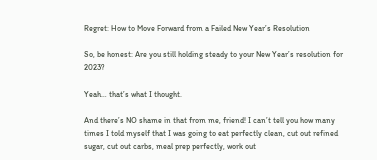Regret: How to Move Forward from a Failed New Year’s Resolution

So, be honest: Are you still holding steady to your New Year’s resolution for 2023?

Yeah… that’s what I thought.

And there’s NO shame in that from me, friend! I can’t tell you how many times I told myself that I was going to eat perfectly clean, cut out refined sugar, cut out carbs, meal prep perfectly, work out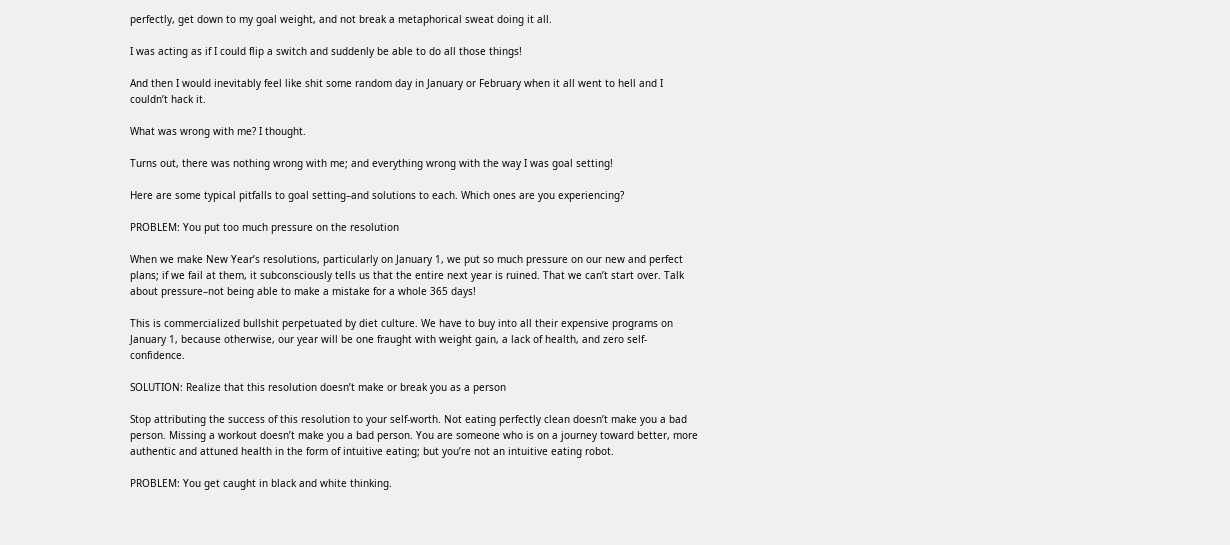perfectly, get down to my goal weight, and not break a metaphorical sweat doing it all.

I was acting as if I could flip a switch and suddenly be able to do all those things!

And then I would inevitably feel like shit some random day in January or February when it all went to hell and I couldn’t hack it.

What was wrong with me? I thought.

Turns out, there was nothing wrong with me; and everything wrong with the way I was goal setting!

Here are some typical pitfalls to goal setting–and solutions to each. Which ones are you experiencing?

PROBLEM: You put too much pressure on the resolution

When we make New Year’s resolutions, particularly on January 1, we put so much pressure on our new and perfect plans; if we fail at them, it subconsciously tells us that the entire next year is ruined. That we can’t start over. Talk about pressure–not being able to make a mistake for a whole 365 days!

This is commercialized bullshit perpetuated by diet culture. We have to buy into all their expensive programs on January 1, because otherwise, our year will be one fraught with weight gain, a lack of health, and zero self-confidence.

SOLUTION: Realize that this resolution doesn’t make or break you as a person

Stop attributing the success of this resolution to your self-worth. Not eating perfectly clean doesn’t make you a bad person. Missing a workout doesn’t make you a bad person. You are someone who is on a journey toward better, more authentic and attuned health in the form of intuitive eating; but you’re not an intuitive eating robot.

PROBLEM: You get caught in black and white thinking.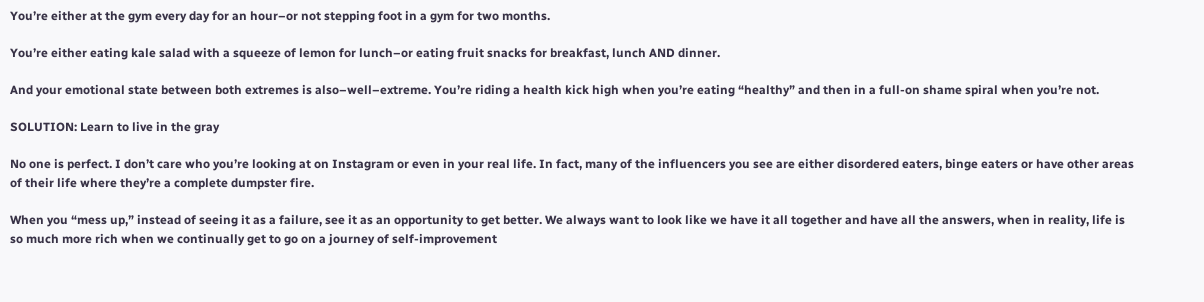You’re either at the gym every day for an hour–or not stepping foot in a gym for two months.

You’re either eating kale salad with a squeeze of lemon for lunch–or eating fruit snacks for breakfast, lunch AND dinner.

And your emotional state between both extremes is also–well–extreme. You’re riding a health kick high when you’re eating “healthy” and then in a full-on shame spiral when you’re not.

SOLUTION: Learn to live in the gray

No one is perfect. I don’t care who you’re looking at on Instagram or even in your real life. In fact, many of the influencers you see are either disordered eaters, binge eaters or have other areas of their life where they’re a complete dumpster fire.

When you “mess up,” instead of seeing it as a failure, see it as an opportunity to get better. We always want to look like we have it all together and have all the answers, when in reality, life is so much more rich when we continually get to go on a journey of self-improvement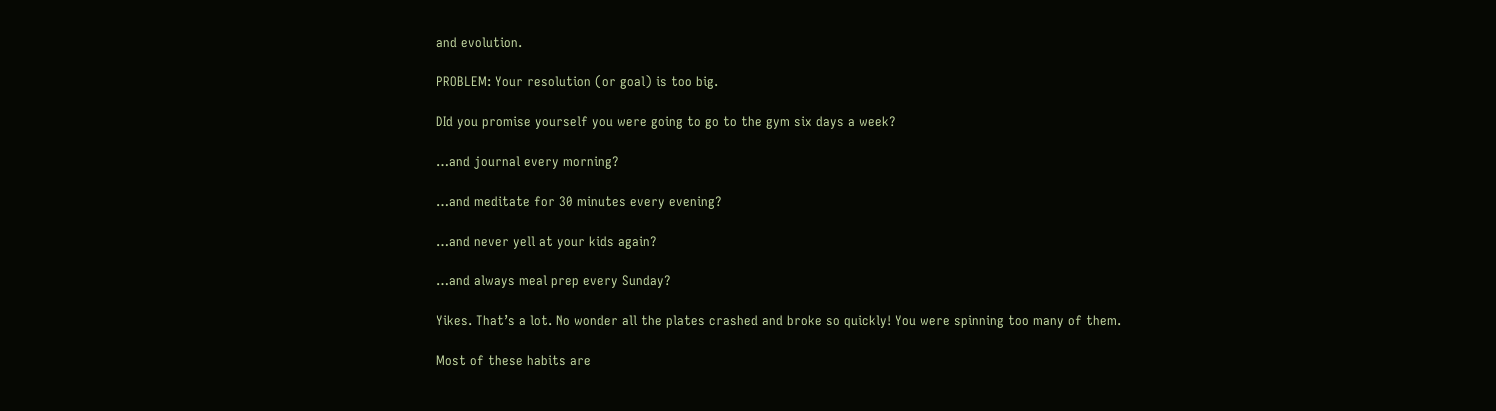and evolution.

PROBLEM: Your resolution (or goal) is too big.

DId you promise yourself you were going to go to the gym six days a week?

…and journal every morning?

…and meditate for 30 minutes every evening?

…and never yell at your kids again?

…and always meal prep every Sunday?

Yikes. That’s a lot. No wonder all the plates crashed and broke so quickly! You were spinning too many of them.

Most of these habits are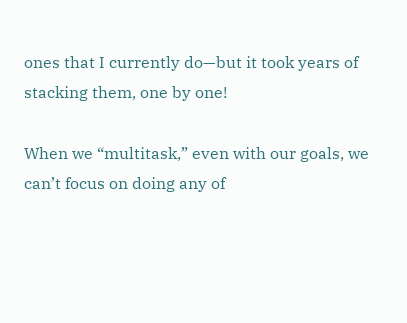ones that I currently do—but it took years of stacking them, one by one!

When we “multitask,” even with our goals, we can’t focus on doing any of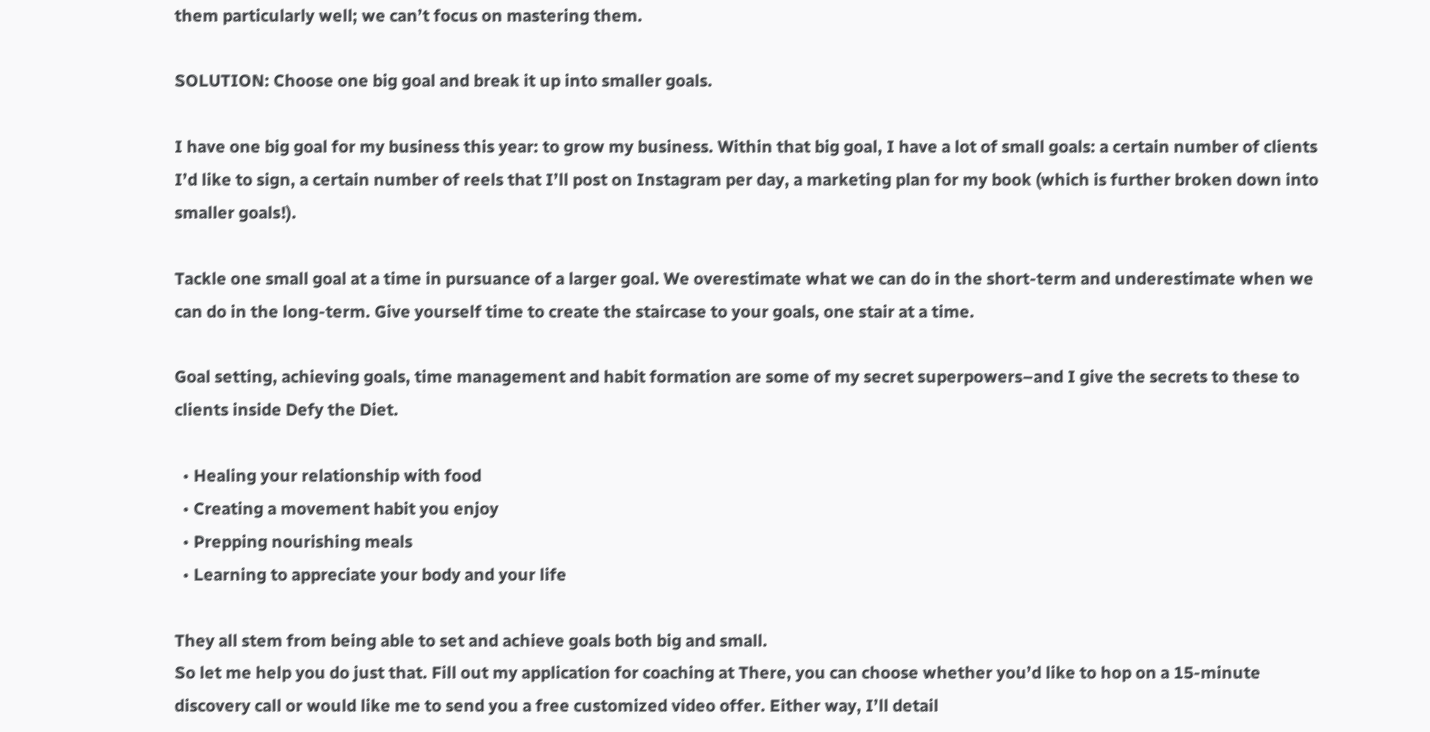them particularly well; we can’t focus on mastering them.

SOLUTION: Choose one big goal and break it up into smaller goals.

I have one big goal for my business this year: to grow my business. Within that big goal, I have a lot of small goals: a certain number of clients I’d like to sign, a certain number of reels that I’ll post on Instagram per day, a marketing plan for my book (which is further broken down into smaller goals!).

Tackle one small goal at a time in pursuance of a larger goal. We overestimate what we can do in the short-term and underestimate when we can do in the long-term. Give yourself time to create the staircase to your goals, one stair at a time.

Goal setting, achieving goals, time management and habit formation are some of my secret superpowers–and I give the secrets to these to clients inside Defy the Diet.

  • Healing your relationship with food
  • Creating a movement habit you enjoy
  • Prepping nourishing meals
  • Learning to appreciate your body and your life

They all stem from being able to set and achieve goals both big and small.
So let me help you do just that. Fill out my application for coaching at There, you can choose whether you’d like to hop on a 15-minute discovery call or would like me to send you a free customized video offer. Either way, I’ll detail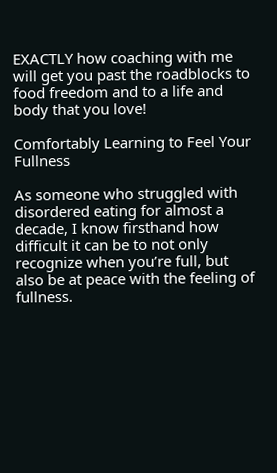EXACTLY how coaching with me will get you past the roadblocks to food freedom and to a life and body that you love!

Comfortably Learning to Feel Your Fullness

As someone who struggled with disordered eating for almost a decade, I know firsthand how difficult it can be to not only recognize when you’re full, but also be at peace with the feeling of fullness.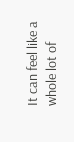It can feel like a whole lot of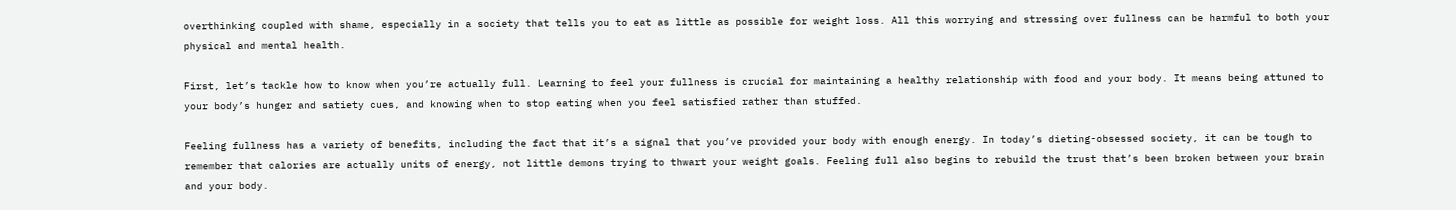overthinking coupled with shame, especially in a society that tells you to eat as little as possible for weight loss. All this worrying and stressing over fullness can be harmful to both your physical and mental health.

First, let’s tackle how to know when you’re actually full. Learning to feel your fullness is crucial for maintaining a healthy relationship with food and your body. It means being attuned to your body’s hunger and satiety cues, and knowing when to stop eating when you feel satisfied rather than stuffed.

Feeling fullness has a variety of benefits, including the fact that it’s a signal that you’ve provided your body with enough energy. In today’s dieting-obsessed society, it can be tough to remember that calories are actually units of energy, not little demons trying to thwart your weight goals. Feeling full also begins to rebuild the trust that’s been broken between your brain and your body.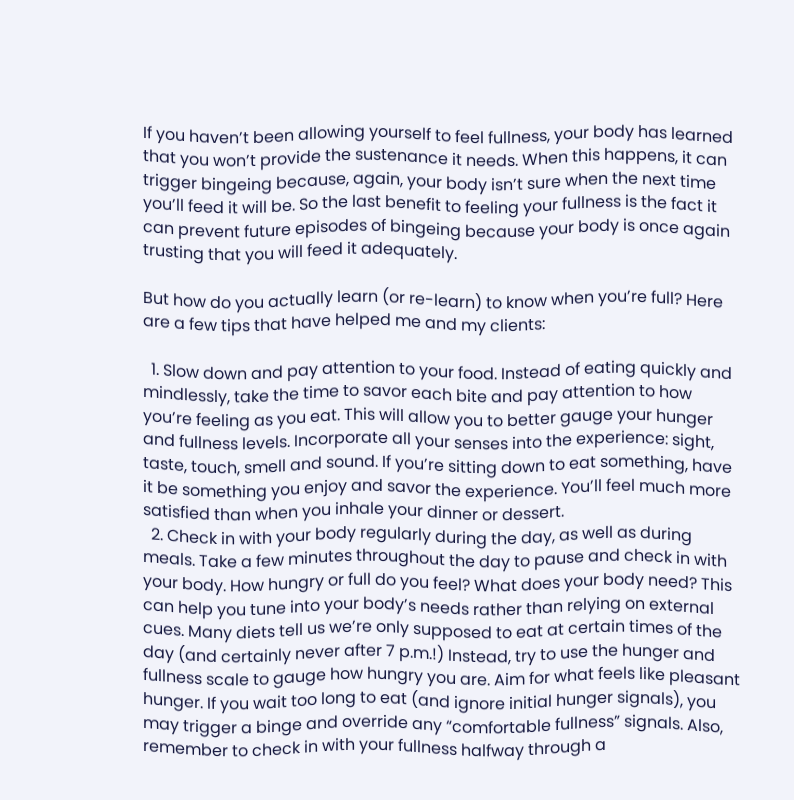If you haven’t been allowing yourself to feel fullness, your body has learned that you won’t provide the sustenance it needs. When this happens, it can trigger bingeing because, again, your body isn’t sure when the next time you’ll feed it will be. So the last benefit to feeling your fullness is the fact it can prevent future episodes of bingeing because your body is once again trusting that you will feed it adequately.

But how do you actually learn (or re-learn) to know when you’re full? Here are a few tips that have helped me and my clients:

  1. Slow down and pay attention to your food. Instead of eating quickly and mindlessly, take the time to savor each bite and pay attention to how you’re feeling as you eat. This will allow you to better gauge your hunger and fullness levels. Incorporate all your senses into the experience: sight, taste, touch, smell and sound. If you’re sitting down to eat something, have it be something you enjoy and savor the experience. You’ll feel much more satisfied than when you inhale your dinner or dessert.
  2. Check in with your body regularly during the day, as well as during meals. Take a few minutes throughout the day to pause and check in with your body. How hungry or full do you feel? What does your body need? This can help you tune into your body’s needs rather than relying on external cues. Many diets tell us we’re only supposed to eat at certain times of the day (and certainly never after 7 p.m.!) Instead, try to use the hunger and fullness scale to gauge how hungry you are. Aim for what feels like pleasant hunger. If you wait too long to eat (and ignore initial hunger signals), you may trigger a binge and override any “comfortable fullness” signals. Also, remember to check in with your fullness halfway through a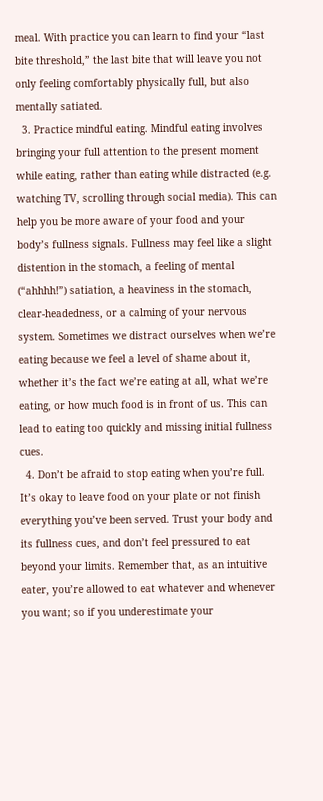meal. With practice you can learn to find your “last bite threshold,” the last bite that will leave you not only feeling comfortably physically full, but also mentally satiated.
  3. Practice mindful eating. Mindful eating involves bringing your full attention to the present moment while eating, rather than eating while distracted (e.g. watching TV, scrolling through social media). This can help you be more aware of your food and your body’s fullness signals. Fullness may feel like a slight distention in the stomach, a feeling of mental (“ahhhh!”) satiation, a heaviness in the stomach, clear-headedness, or a calming of your nervous system. Sometimes we distract ourselves when we’re eating because we feel a level of shame about it, whether it’s the fact we’re eating at all, what we’re eating, or how much food is in front of us. This can lead to eating too quickly and missing initial fullness cues.
  4. Don’t be afraid to stop eating when you’re full. It’s okay to leave food on your plate or not finish everything you’ve been served. Trust your body and its fullness cues, and don’t feel pressured to eat beyond your limits. Remember that, as an intuitive eater, you’re allowed to eat whatever and whenever you want; so if you underestimate your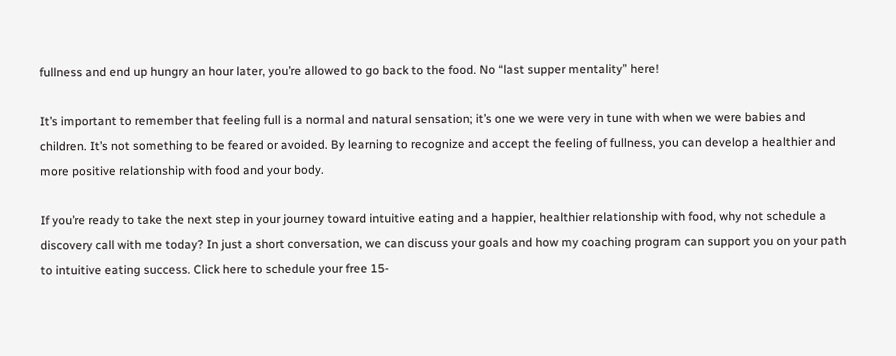fullness and end up hungry an hour later, you’re allowed to go back to the food. No “last supper mentality” here!

It’s important to remember that feeling full is a normal and natural sensation; it’s one we were very in tune with when we were babies and children. It’s not something to be feared or avoided. By learning to recognize and accept the feeling of fullness, you can develop a healthier and more positive relationship with food and your body.

If you’re ready to take the next step in your journey toward intuitive eating and a happier, healthier relationship with food, why not schedule a discovery call with me today? In just a short conversation, we can discuss your goals and how my coaching program can support you on your path to intuitive eating success. Click here to schedule your free 15-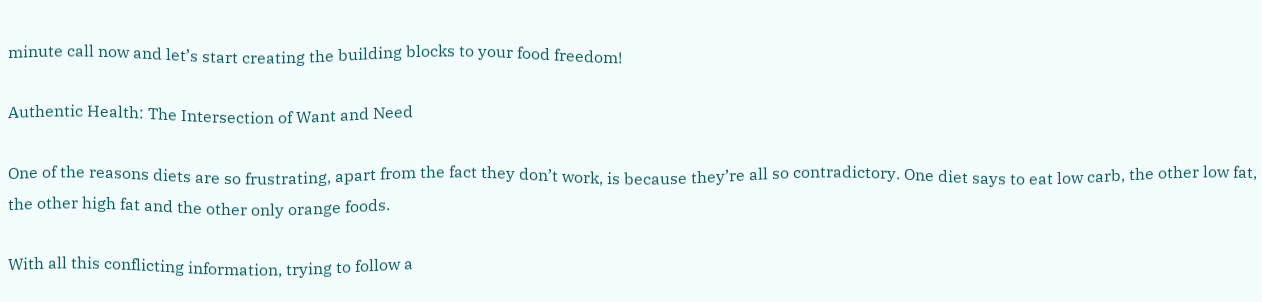minute call now and let’s start creating the building blocks to your food freedom!

Authentic Health: The Intersection of Want and Need

One of the reasons diets are so frustrating, apart from the fact they don’t work, is because they’re all so contradictory. One diet says to eat low carb, the other low fat, the other high fat and the other only orange foods.

With all this conflicting information, trying to follow a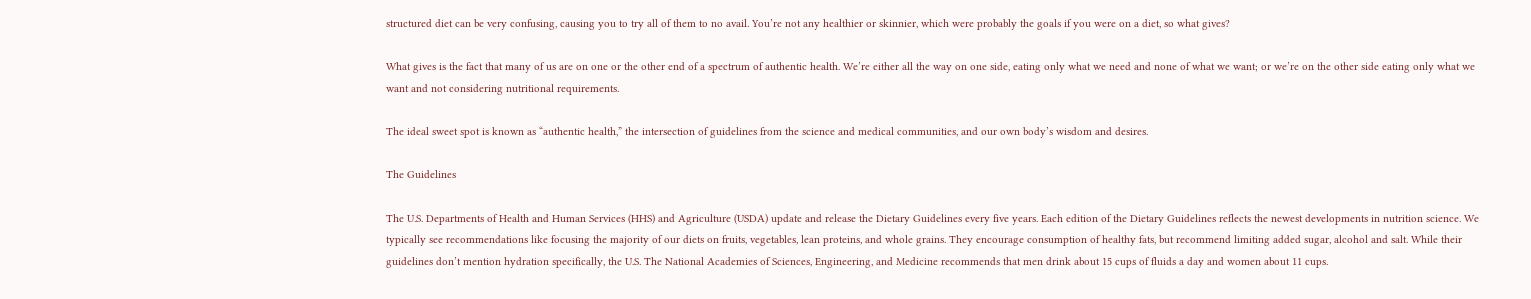structured diet can be very confusing, causing you to try all of them to no avail. You’re not any healthier or skinnier, which were probably the goals if you were on a diet, so what gives?

What gives is the fact that many of us are on one or the other end of a spectrum of authentic health. We’re either all the way on one side, eating only what we need and none of what we want; or we’re on the other side eating only what we want and not considering nutritional requirements.

The ideal sweet spot is known as “authentic health,” the intersection of guidelines from the science and medical communities, and our own body’s wisdom and desires.

The Guidelines

The U.S. Departments of Health and Human Services (HHS) and Agriculture (USDA) update and release the Dietary Guidelines every five years. Each edition of the Dietary Guidelines reflects the newest developments in nutrition science. We typically see recommendations like focusing the majority of our diets on fruits, vegetables, lean proteins, and whole grains. They encourage consumption of healthy fats, but recommend limiting added sugar, alcohol and salt. While their guidelines don’t mention hydration specifically, the U.S. The National Academies of Sciences, Engineering, and Medicine recommends that men drink about 15 cups of fluids a day and women about 11 cups.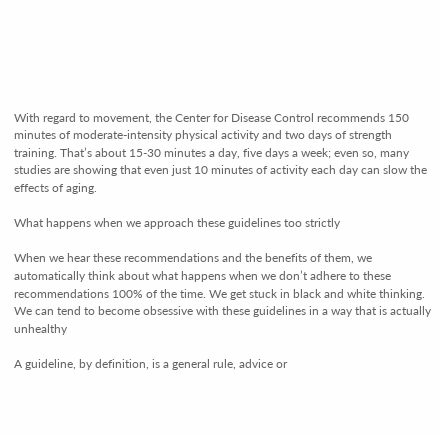With regard to movement, the Center for Disease Control recommends 150 minutes of moderate-intensity physical activity and two days of strength training. That’s about 15-30 minutes a day, five days a week; even so, many studies are showing that even just 10 minutes of activity each day can slow the effects of aging.

What happens when we approach these guidelines too strictly

When we hear these recommendations and the benefits of them, we automatically think about what happens when we don’t adhere to these recommendations 100% of the time. We get stuck in black and white thinking. We can tend to become obsessive with these guidelines in a way that is actually unhealthy

A guideline, by definition, is a general rule, advice or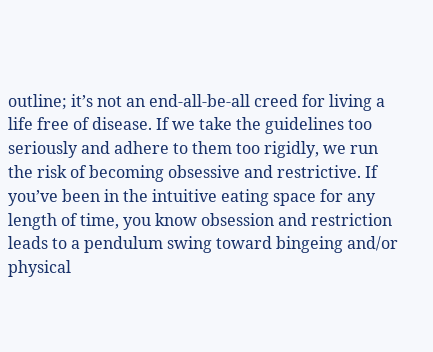outline; it’s not an end-all-be-all creed for living a life free of disease. If we take the guidelines too seriously and adhere to them too rigidly, we run the risk of becoming obsessive and restrictive. If you’ve been in the intuitive eating space for any length of time, you know obsession and restriction leads to a pendulum swing toward bingeing and/or physical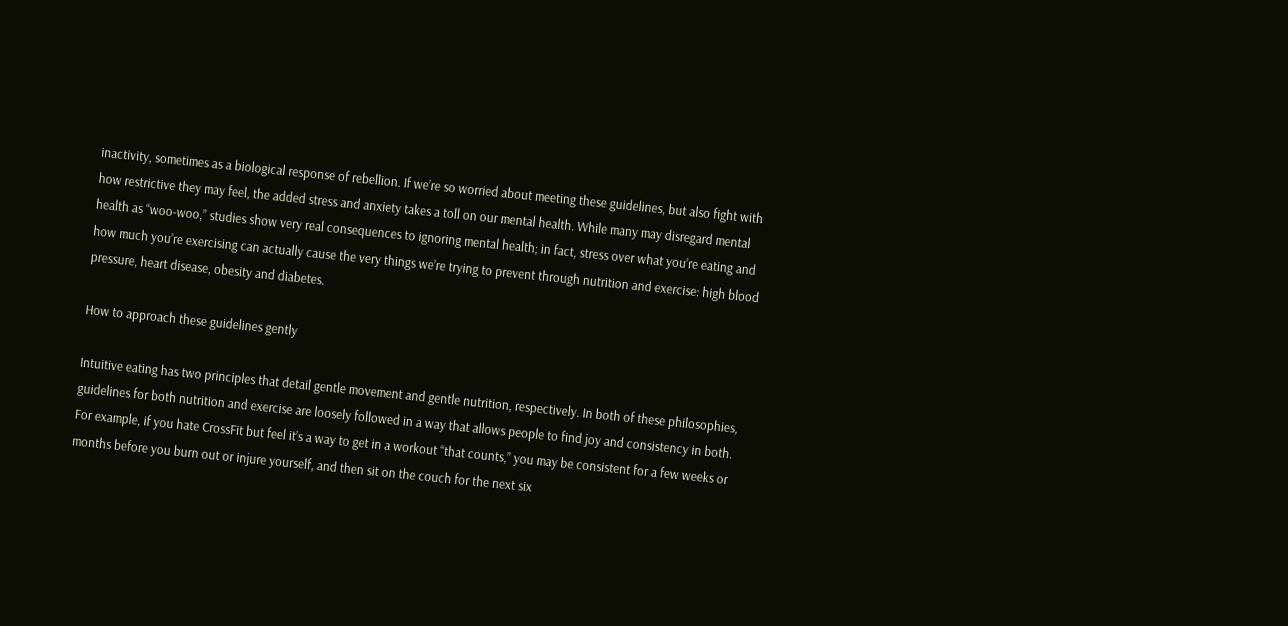inactivity, sometimes as a biological response of rebellion. If we’re so worried about meeting these guidelines, but also fight with how restrictive they may feel, the added stress and anxiety takes a toll on our mental health. While many may disregard mental health as “woo-woo,” studies show very real consequences to ignoring mental health; in fact, stress over what you’re eating and how much you’re exercising can actually cause the very things we’re trying to prevent through nutrition and exercise: high blood pressure, heart disease, obesity and diabetes.

How to approach these guidelines gently

Intuitive eating has two principles that detail gentle movement and gentle nutrition, respectively. In both of these philosophies, guidelines for both nutrition and exercise are loosely followed in a way that allows people to find joy and consistency in both. For example, if you hate CrossFit but feel it’s a way to get in a workout “that counts,” you may be consistent for a few weeks or months before you burn out or injure yourself, and then sit on the couch for the next six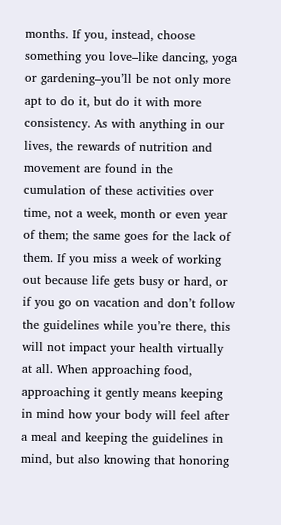months. If you, instead, choose something you love–like dancing, yoga or gardening–you’ll be not only more apt to do it, but do it with more consistency. As with anything in our lives, the rewards of nutrition and movement are found in the cumulation of these activities over time, not a week, month or even year of them; the same goes for the lack of them. If you miss a week of working out because life gets busy or hard, or if you go on vacation and don’t follow the guidelines while you’re there, this will not impact your health virtually at all. When approaching food, approaching it gently means keeping in mind how your body will feel after a meal and keeping the guidelines in mind, but also knowing that honoring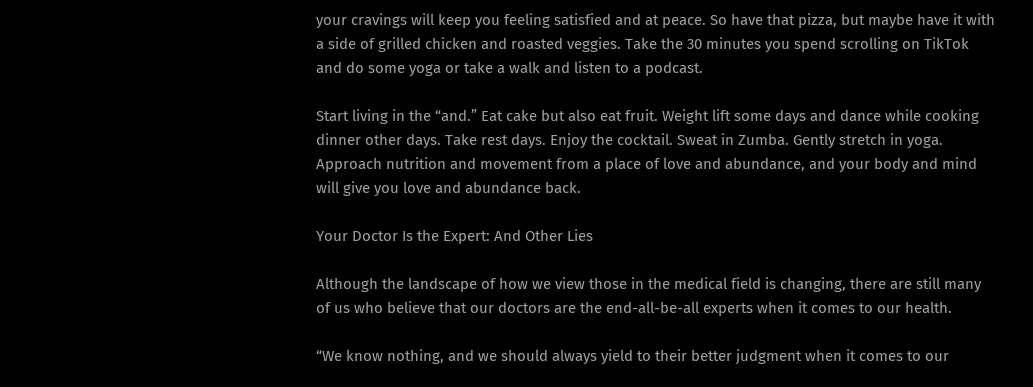your cravings will keep you feeling satisfied and at peace. So have that pizza, but maybe have it with a side of grilled chicken and roasted veggies. Take the 30 minutes you spend scrolling on TikTok and do some yoga or take a walk and listen to a podcast.

Start living in the “and.” Eat cake but also eat fruit. Weight lift some days and dance while cooking dinner other days. Take rest days. Enjoy the cocktail. Sweat in Zumba. Gently stretch in yoga. Approach nutrition and movement from a place of love and abundance, and your body and mind will give you love and abundance back.

Your Doctor Is the Expert: And Other Lies

Although the landscape of how we view those in the medical field is changing, there are still many of us who believe that our doctors are the end-all-be-all experts when it comes to our health.

“We know nothing, and we should always yield to their better judgment when it comes to our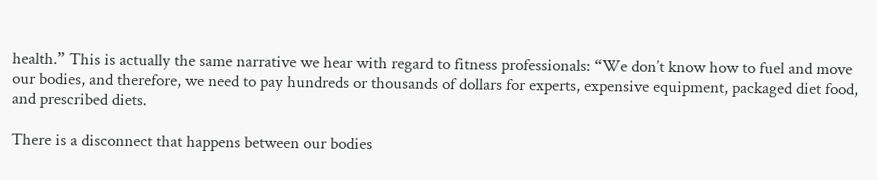health.” This is actually the same narrative we hear with regard to fitness professionals: “We don’t know how to fuel and move our bodies, and therefore, we need to pay hundreds or thousands of dollars for experts, expensive equipment, packaged diet food, and prescribed diets.

There is a disconnect that happens between our bodies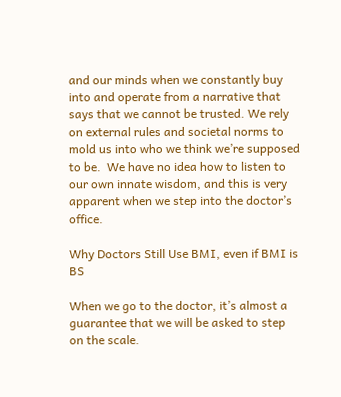and our minds when we constantly buy into and operate from a narrative that says that we cannot be trusted. We rely on external rules and societal norms to mold us into who we think we’re supposed to be.  We have no idea how to listen to our own innate wisdom, and this is very apparent when we step into the doctor’s office.

Why Doctors Still Use BMI, even if BMI is BS

When we go to the doctor, it’s almost a guarantee that we will be asked to step on the scale.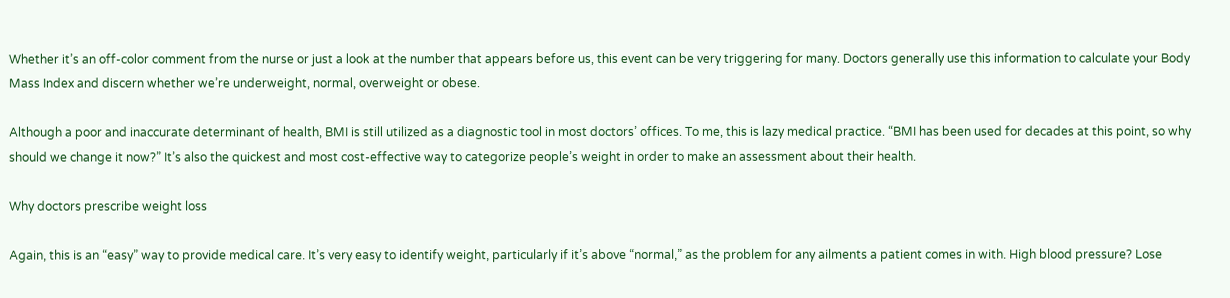Whether it’s an off-color comment from the nurse or just a look at the number that appears before us, this event can be very triggering for many. Doctors generally use this information to calculate your Body Mass Index and discern whether we’re underweight, normal, overweight or obese.

Although a poor and inaccurate determinant of health, BMI is still utilized as a diagnostic tool in most doctors’ offices. To me, this is lazy medical practice. “BMI has been used for decades at this point, so why should we change it now?” It’s also the quickest and most cost-effective way to categorize people’s weight in order to make an assessment about their health.

Why doctors prescribe weight loss

Again, this is an “easy” way to provide medical care. It’s very easy to identify weight, particularly if it’s above “normal,” as the problem for any ailments a patient comes in with. High blood pressure? Lose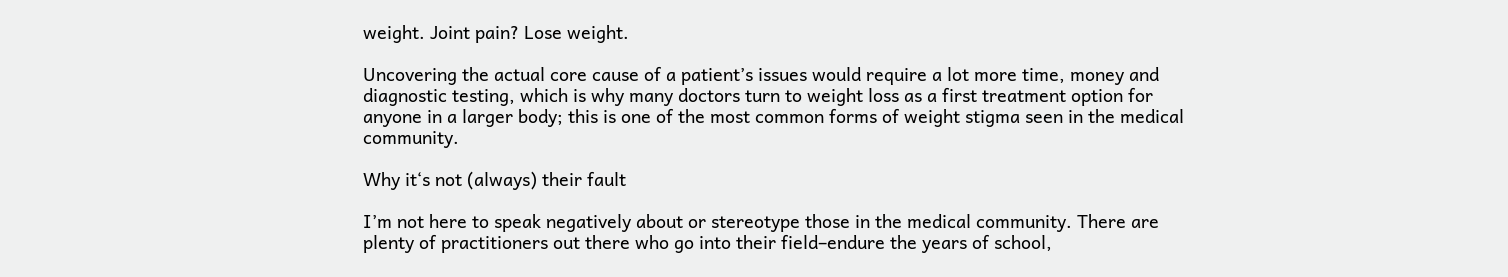weight. Joint pain? Lose weight.

Uncovering the actual core cause of a patient’s issues would require a lot more time, money and diagnostic testing, which is why many doctors turn to weight loss as a first treatment option for anyone in a larger body; this is one of the most common forms of weight stigma seen in the medical community.

Why it‘s not (always) their fault

I’m not here to speak negatively about or stereotype those in the medical community. There are plenty of practitioners out there who go into their field–endure the years of school,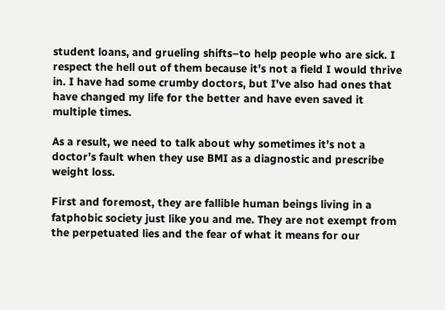student loans, and grueling shifts–to help people who are sick. I respect the hell out of them because it’s not a field I would thrive in. I have had some crumby doctors, but I’ve also had ones that have changed my life for the better and have even saved it multiple times.

As a result, we need to talk about why sometimes it’s not a doctor’s fault when they use BMI as a diagnostic and prescribe weight loss.

First and foremost, they are fallible human beings living in a fatphobic society just like you and me. They are not exempt from the perpetuated lies and the fear of what it means for our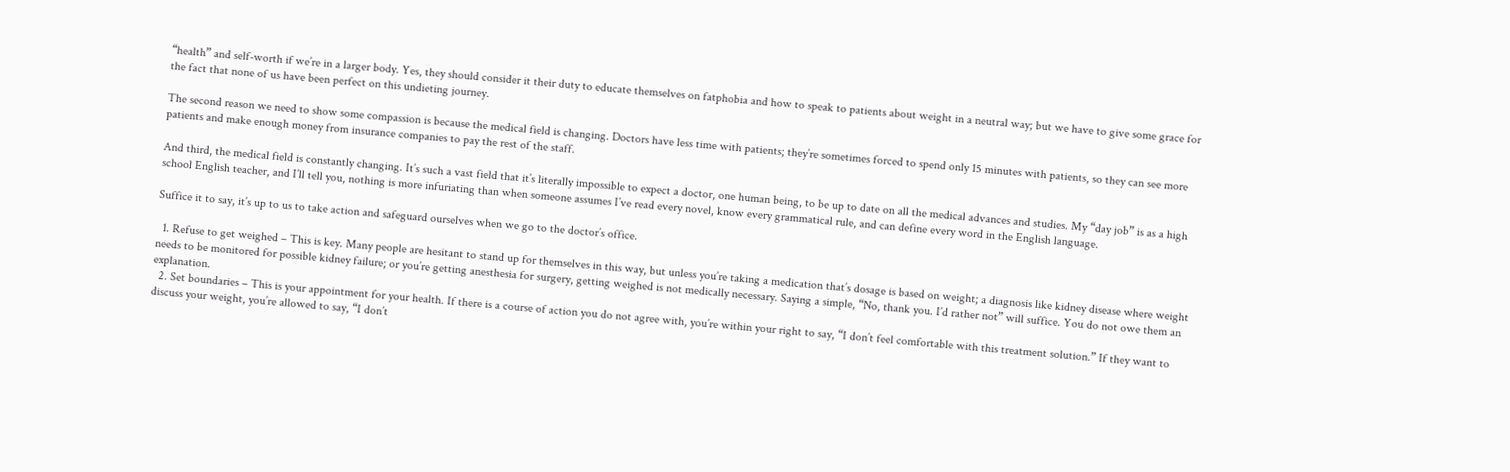“health” and self-worth if we’re in a larger body. Yes, they should consider it their duty to educate themselves on fatphobia and how to speak to patients about weight in a neutral way; but we have to give some grace for the fact that none of us have been perfect on this undieting journey.

The second reason we need to show some compassion is because the medical field is changing. Doctors have less time with patients; they’re sometimes forced to spend only 15 minutes with patients, so they can see more patients and make enough money from insurance companies to pay the rest of the staff.

And third, the medical field is constantly changing. It’s such a vast field that it’s literally impossible to expect a doctor, one human being, to be up to date on all the medical advances and studies. My “day job” is as a high school English teacher, and I’ll tell you, nothing is more infuriating than when someone assumes I’ve read every novel, know every grammatical rule, and can define every word in the English language.

Suffice it to say, it’s up to us to take action and safeguard ourselves when we go to the doctor’s office.

  1. Refuse to get weighed – This is key. Many people are hesitant to stand up for themselves in this way, but unless you’re taking a medication that’s dosage is based on weight; a diagnosis like kidney disease where weight needs to be monitored for possible kidney failure; or you’re getting anesthesia for surgery, getting weighed is not medically necessary. Saying a simple, “No, thank you. I’d rather not” will suffice. You do not owe them an explanation.
  2. Set boundaries – This is your appointment for your health. If there is a course of action you do not agree with, you’re within your right to say, “I don’t feel comfortable with this treatment solution.” If they want to discuss your weight, you’re allowed to say, “I don’t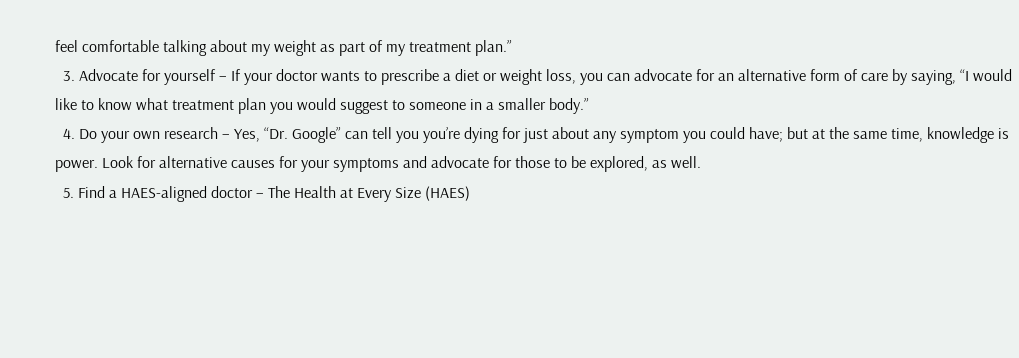feel comfortable talking about my weight as part of my treatment plan.”
  3. Advocate for yourself – If your doctor wants to prescribe a diet or weight loss, you can advocate for an alternative form of care by saying, “I would like to know what treatment plan you would suggest to someone in a smaller body.”
  4. Do your own research – Yes, “Dr. Google” can tell you you’re dying for just about any symptom you could have; but at the same time, knowledge is power. Look for alternative causes for your symptoms and advocate for those to be explored, as well.
  5. Find a HAES-aligned doctor – The Health at Every Size (HAES)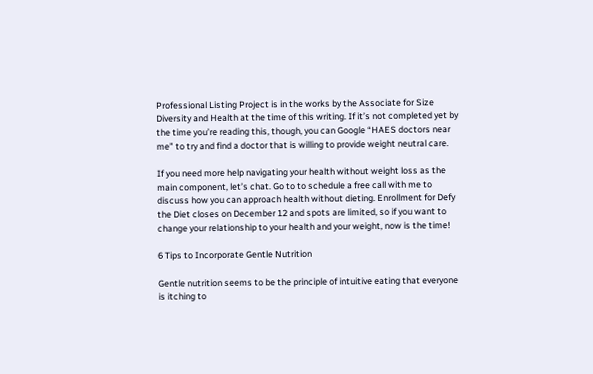Professional Listing Project is in the works by the Associate for Size Diversity and Health at the time of this writing. If it’s not completed yet by the time you’re reading this, though, you can Google “HAES doctors near me” to try and find a doctor that is willing to provide weight neutral care.

If you need more help navigating your health without weight loss as the main component, let’s chat. Go to to schedule a free call with me to discuss how you can approach health without dieting. Enrollment for Defy the Diet closes on December 12 and spots are limited, so if you want to change your relationship to your health and your weight, now is the time!

6 Tips to Incorporate Gentle Nutrition

Gentle nutrition seems to be the principle of intuitive eating that everyone is itching to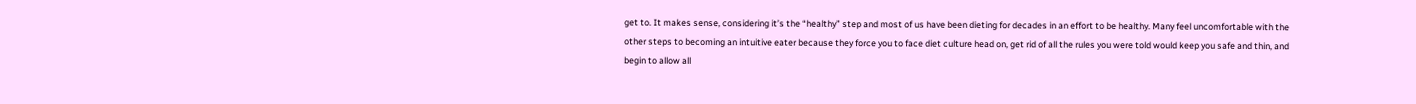get to. It makes sense, considering it’s the “healthy” step and most of us have been dieting for decades in an effort to be healthy. Many feel uncomfortable with the other steps to becoming an intuitive eater because they force you to face diet culture head on, get rid of all the rules you were told would keep you safe and thin, and begin to allow all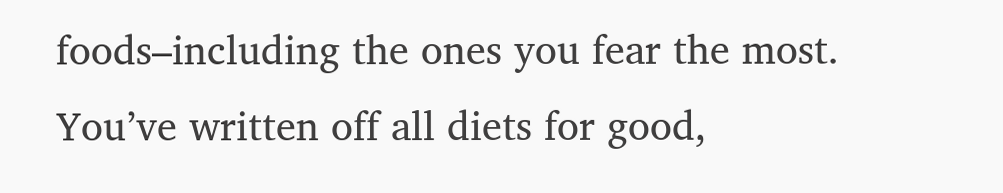foods–including the ones you fear the most. You’ve written off all diets for good,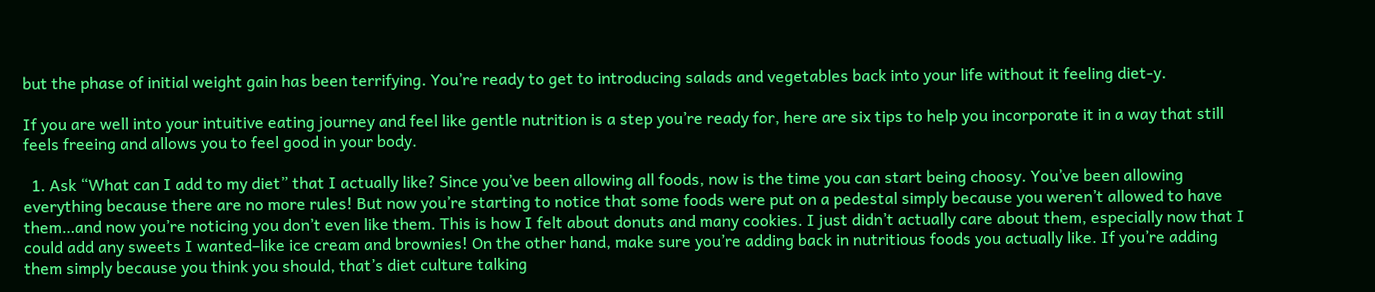but the phase of initial weight gain has been terrifying. You’re ready to get to introducing salads and vegetables back into your life without it feeling diet-y.

If you are well into your intuitive eating journey and feel like gentle nutrition is a step you’re ready for, here are six tips to help you incorporate it in a way that still feels freeing and allows you to feel good in your body.

  1. Ask “What can I add to my diet” that I actually like? Since you’ve been allowing all foods, now is the time you can start being choosy. You’ve been allowing everything because there are no more rules! But now you’re starting to notice that some foods were put on a pedestal simply because you weren’t allowed to have them…and now you’re noticing you don’t even like them. This is how I felt about donuts and many cookies. I just didn’t actually care about them, especially now that I could add any sweets I wanted–like ice cream and brownies! On the other hand, make sure you’re adding back in nutritious foods you actually like. If you’re adding them simply because you think you should, that’s diet culture talking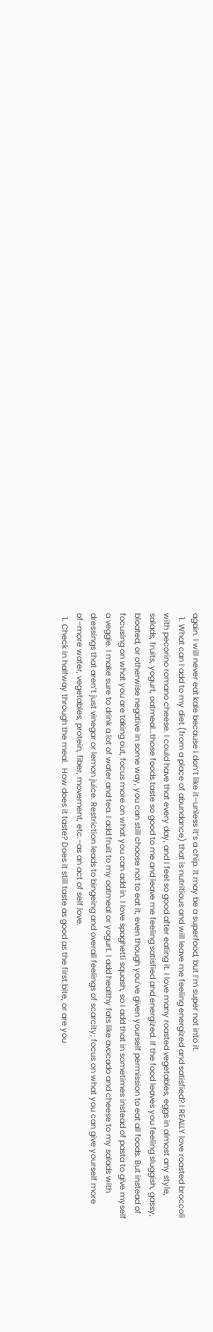again. I will never eat kale because I don’t like it–unless it’s a chip. It may be a superfood, but I’m super not into it.
  1. What can I add to my diet (from a place of abundance) that is nutritious and will leave me feeling energized and satisfied? I REALLY love roasted broccoli with pecorino romano cheese. I could have that every day, and I feel so good after eating it. I love many roasted vegetables, eggs in almost any style, salads, fruits, yogurt, oatmeal…those foods taste so good to me and leave me feeling satisfied and energized. If the food leaves you feeling sluggish, gassy, bloated, or otherwise negative in some way, you can still choose not to eat it, even though you’ve given yourself permission to eat all foods. But instead of focusing on what you are taking out, focus more on what you can add in. I love spaghetti squash, so I add that in sometimes instead of pasta to give myself a veggie. I make sure to drink a lot of water and tea. I add fruit to my oatmeal or yogurt. I add healthy fats like avocado and cheese to my salads with dressings that aren’t just vinegar or lemon juice. Restriction leads to bingeing and overall feelings of scarcity; focus on what you can give yourself more of–more water, vegetables, protein, fiber, movement, etc.–as an act of self love.
  1. Check in halfway through the meal.  How does it taste? Does it still taste as good as the first bite, or are you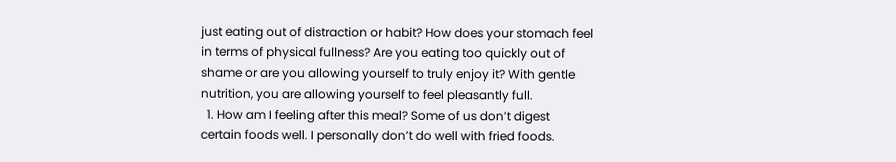just eating out of distraction or habit? How does your stomach feel in terms of physical fullness? Are you eating too quickly out of shame or are you allowing yourself to truly enjoy it? With gentle nutrition, you are allowing yourself to feel pleasantly full.
  1. How am I feeling after this meal? Some of us don’t digest certain foods well. I personally don’t do well with fried foods.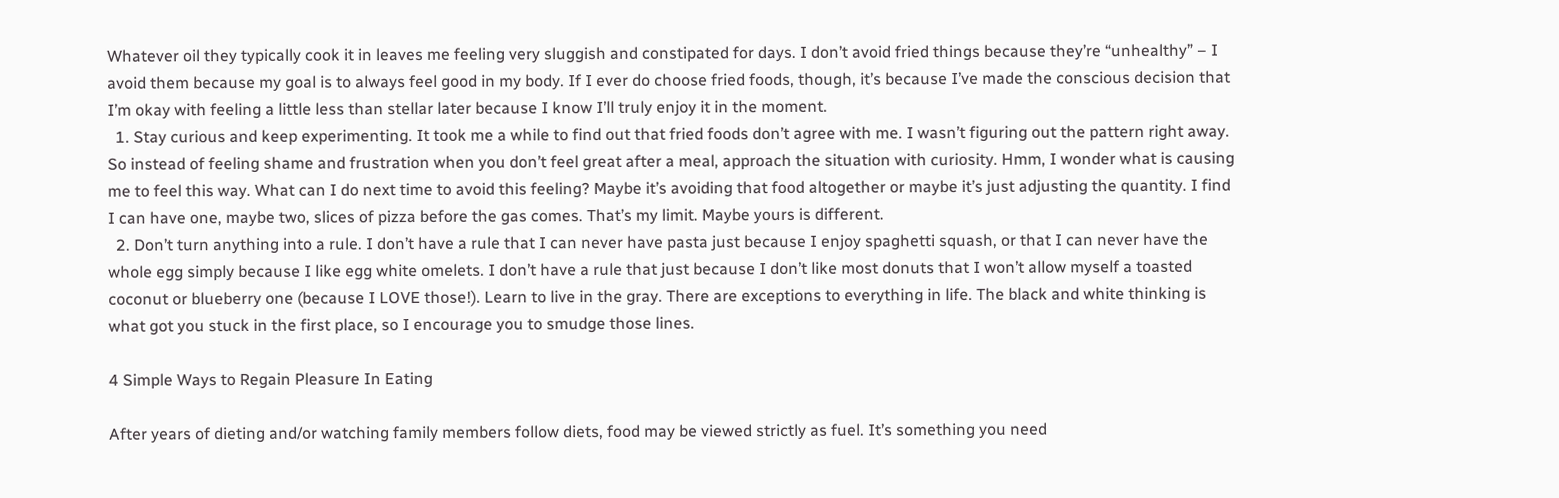Whatever oil they typically cook it in leaves me feeling very sluggish and constipated for days. I don’t avoid fried things because they’re “unhealthy” – I avoid them because my goal is to always feel good in my body. If I ever do choose fried foods, though, it’s because I’ve made the conscious decision that I’m okay with feeling a little less than stellar later because I know I’ll truly enjoy it in the moment.
  1. Stay curious and keep experimenting. It took me a while to find out that fried foods don’t agree with me. I wasn’t figuring out the pattern right away. So instead of feeling shame and frustration when you don’t feel great after a meal, approach the situation with curiosity. Hmm, I wonder what is causing me to feel this way. What can I do next time to avoid this feeling? Maybe it’s avoiding that food altogether or maybe it’s just adjusting the quantity. I find I can have one, maybe two, slices of pizza before the gas comes. That’s my limit. Maybe yours is different.
  2. Don’t turn anything into a rule. I don’t have a rule that I can never have pasta just because I enjoy spaghetti squash, or that I can never have the whole egg simply because I like egg white omelets. I don’t have a rule that just because I don’t like most donuts that I won’t allow myself a toasted coconut or blueberry one (because I LOVE those!). Learn to live in the gray. There are exceptions to everything in life. The black and white thinking is what got you stuck in the first place, so I encourage you to smudge those lines.

4 Simple Ways to Regain Pleasure In Eating

After years of dieting and/or watching family members follow diets, food may be viewed strictly as fuel. It’s something you need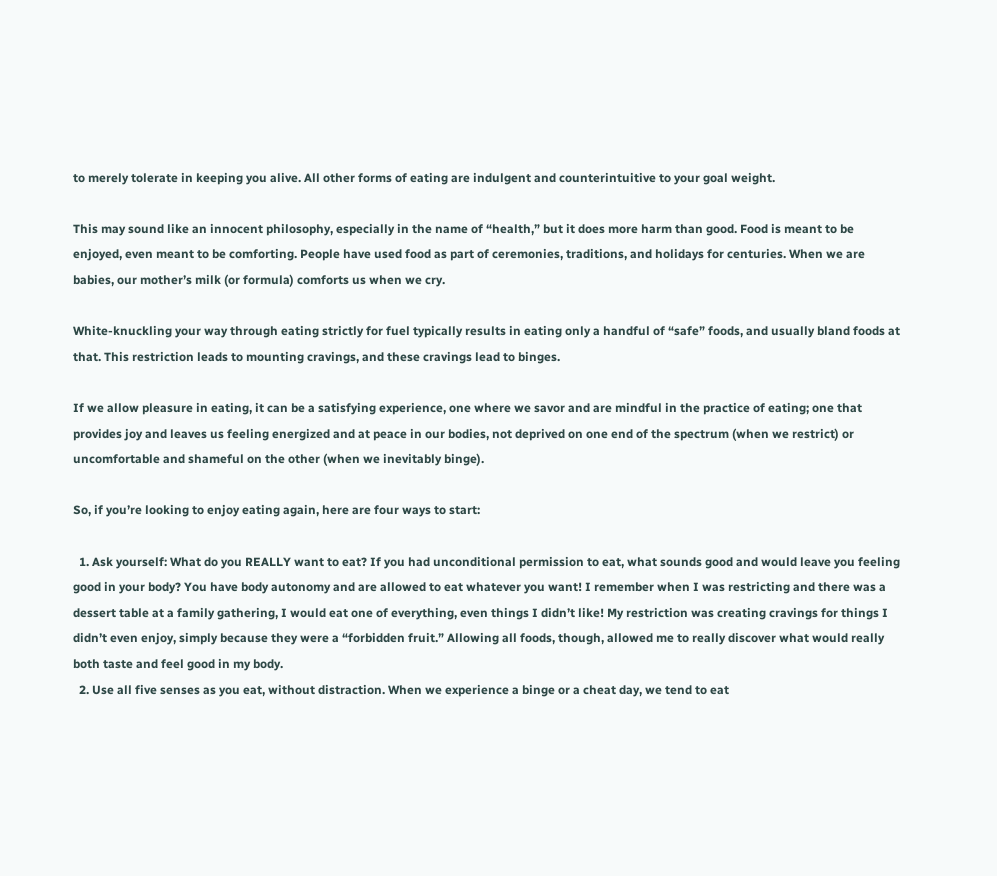to merely tolerate in keeping you alive. All other forms of eating are indulgent and counterintuitive to your goal weight.

This may sound like an innocent philosophy, especially in the name of “health,” but it does more harm than good. Food is meant to be enjoyed, even meant to be comforting. People have used food as part of ceremonies, traditions, and holidays for centuries. When we are babies, our mother’s milk (or formula) comforts us when we cry.

White-knuckling your way through eating strictly for fuel typically results in eating only a handful of “safe” foods, and usually bland foods at that. This restriction leads to mounting cravings, and these cravings lead to binges.

If we allow pleasure in eating, it can be a satisfying experience, one where we savor and are mindful in the practice of eating; one that provides joy and leaves us feeling energized and at peace in our bodies, not deprived on one end of the spectrum (when we restrict) or uncomfortable and shameful on the other (when we inevitably binge).

So, if you’re looking to enjoy eating again, here are four ways to start:

  1. Ask yourself: What do you REALLY want to eat? If you had unconditional permission to eat, what sounds good and would leave you feeling good in your body? You have body autonomy and are allowed to eat whatever you want! I remember when I was restricting and there was a dessert table at a family gathering, I would eat one of everything, even things I didn’t like! My restriction was creating cravings for things I didn’t even enjoy, simply because they were a “forbidden fruit.” Allowing all foods, though, allowed me to really discover what would really both taste and feel good in my body.
  2. Use all five senses as you eat, without distraction. When we experience a binge or a cheat day, we tend to eat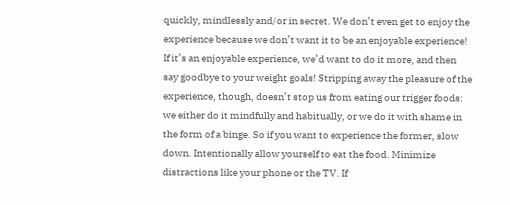quickly, mindlessly and/or in secret. We don’t even get to enjoy the experience because we don’t want it to be an enjoyable experience! If it’s an enjoyable experience, we’d want to do it more, and then say goodbye to your weight goals! Stripping away the pleasure of the experience, though, doesn’t stop us from eating our trigger foods: we either do it mindfully and habitually, or we do it with shame in the form of a binge. So if you want to experience the former, slow down. Intentionally allow yourself to eat the food. Minimize distractions like your phone or the TV. If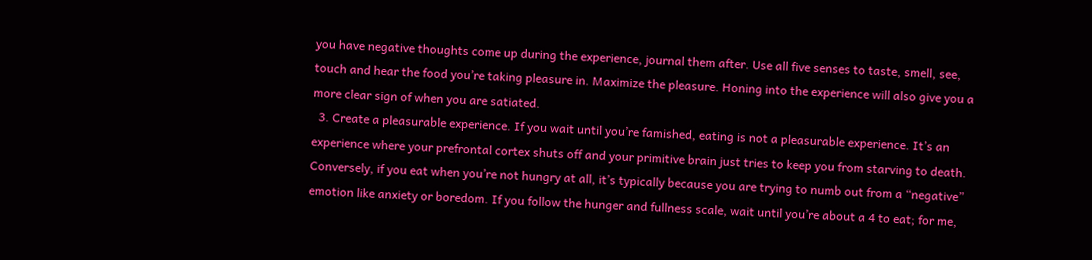you have negative thoughts come up during the experience, journal them after. Use all five senses to taste, smell, see, touch and hear the food you’re taking pleasure in. Maximize the pleasure. Honing into the experience will also give you a more clear sign of when you are satiated.
  3. Create a pleasurable experience. If you wait until you’re famished, eating is not a pleasurable experience. It’s an experience where your prefrontal cortex shuts off and your primitive brain just tries to keep you from starving to death. Conversely, if you eat when you’re not hungry at all, it’s typically because you are trying to numb out from a “negative” emotion like anxiety or boredom. If you follow the hunger and fullness scale, wait until you’re about a 4 to eat; for me,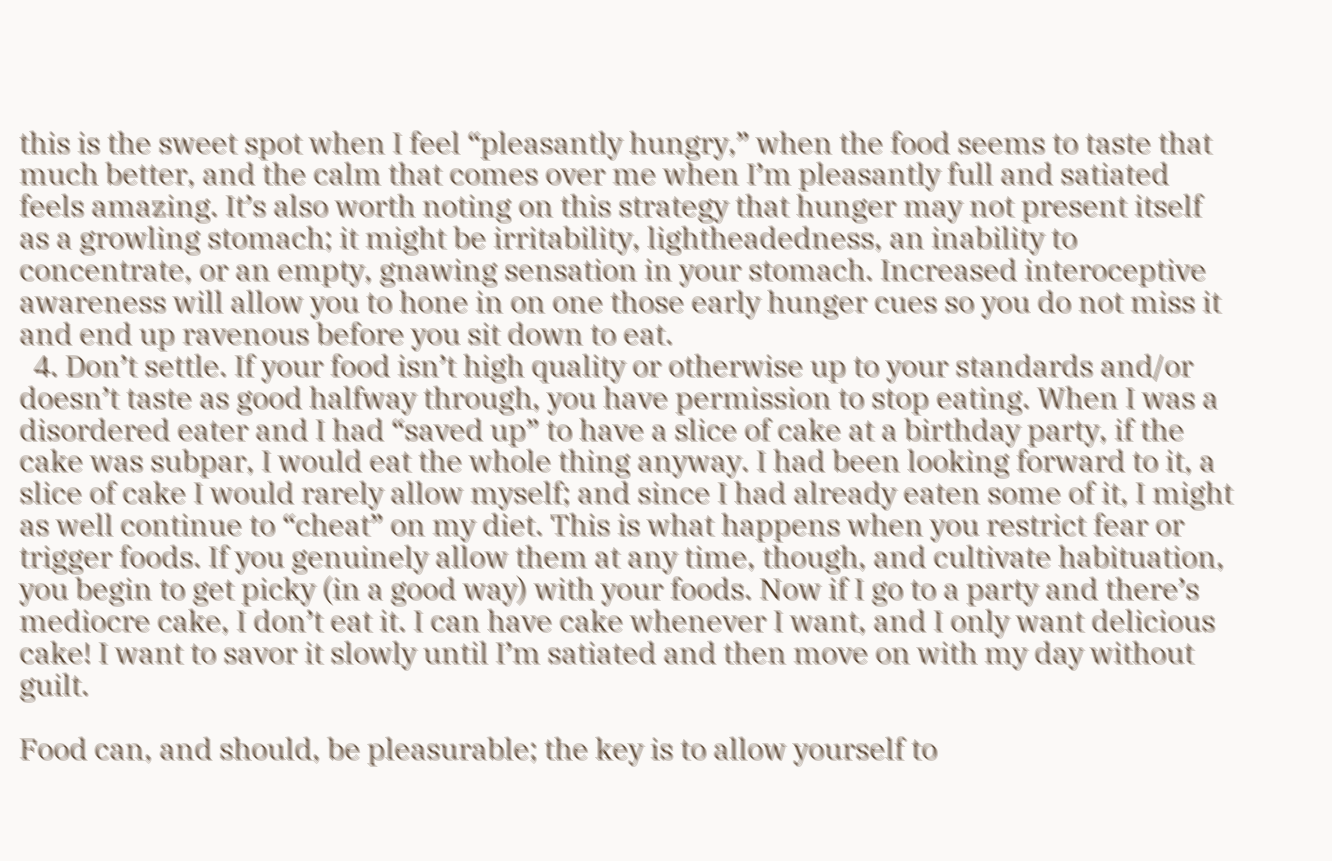this is the sweet spot when I feel “pleasantly hungry,” when the food seems to taste that much better, and the calm that comes over me when I’m pleasantly full and satiated feels amazing. It’s also worth noting on this strategy that hunger may not present itself as a growling stomach; it might be irritability, lightheadedness, an inability to concentrate, or an empty, gnawing sensation in your stomach. Increased interoceptive awareness will allow you to hone in on one those early hunger cues so you do not miss it and end up ravenous before you sit down to eat.
  4. Don’t settle. If your food isn’t high quality or otherwise up to your standards and/or doesn’t taste as good halfway through, you have permission to stop eating. When I was a disordered eater and I had “saved up” to have a slice of cake at a birthday party, if the cake was subpar, I would eat the whole thing anyway. I had been looking forward to it, a slice of cake I would rarely allow myself; and since I had already eaten some of it, I might as well continue to “cheat” on my diet. This is what happens when you restrict fear or trigger foods. If you genuinely allow them at any time, though, and cultivate habituation, you begin to get picky (in a good way) with your foods. Now if I go to a party and there’s mediocre cake, I don’t eat it. I can have cake whenever I want, and I only want delicious cake! I want to savor it slowly until I’m satiated and then move on with my day without guilt.

Food can, and should, be pleasurable; the key is to allow yourself to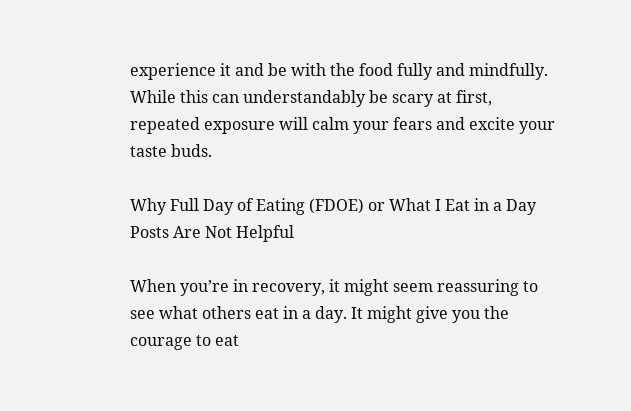experience it and be with the food fully and mindfully. While this can understandably be scary at first, repeated exposure will calm your fears and excite your taste buds.

Why Full Day of Eating (FDOE) or What I Eat in a Day Posts Are Not Helpful

When you’re in recovery, it might seem reassuring to see what others eat in a day. It might give you the courage to eat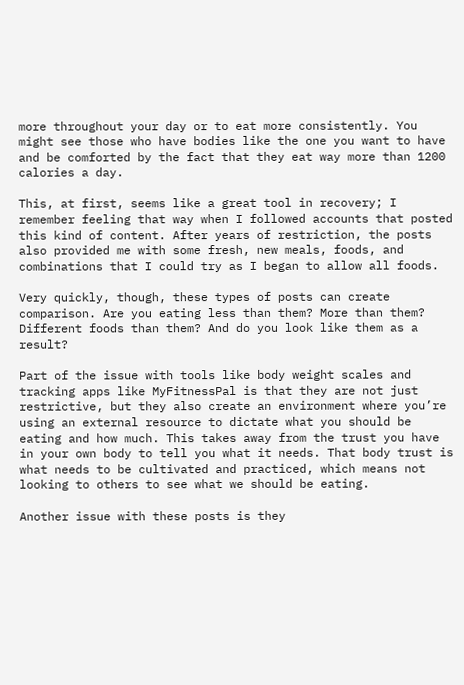more throughout your day or to eat more consistently. You might see those who have bodies like the one you want to have and be comforted by the fact that they eat way more than 1200 calories a day.

This, at first, seems like a great tool in recovery; I remember feeling that way when I followed accounts that posted this kind of content. After years of restriction, the posts also provided me with some fresh, new meals, foods, and combinations that I could try as I began to allow all foods.

Very quickly, though, these types of posts can create comparison. Are you eating less than them? More than them? Different foods than them? And do you look like them as a result?

Part of the issue with tools like body weight scales and tracking apps like MyFitnessPal is that they are not just restrictive, but they also create an environment where you’re using an external resource to dictate what you should be eating and how much. This takes away from the trust you have in your own body to tell you what it needs. That body trust is what needs to be cultivated and practiced, which means not looking to others to see what we should be eating.

Another issue with these posts is they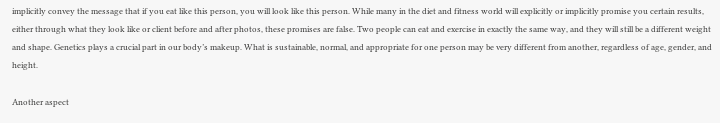implicitly convey the message that if you eat like this person, you will look like this person. While many in the diet and fitness world will explicitly or implicitly promise you certain results, either through what they look like or client before and after photos, these promises are false. Two people can eat and exercise in exactly the same way, and they will still be a different weight and shape. Genetics plays a crucial part in our body’s makeup. What is sustainable, normal, and appropriate for one person may be very different from another, regardless of age, gender, and height.

Another aspect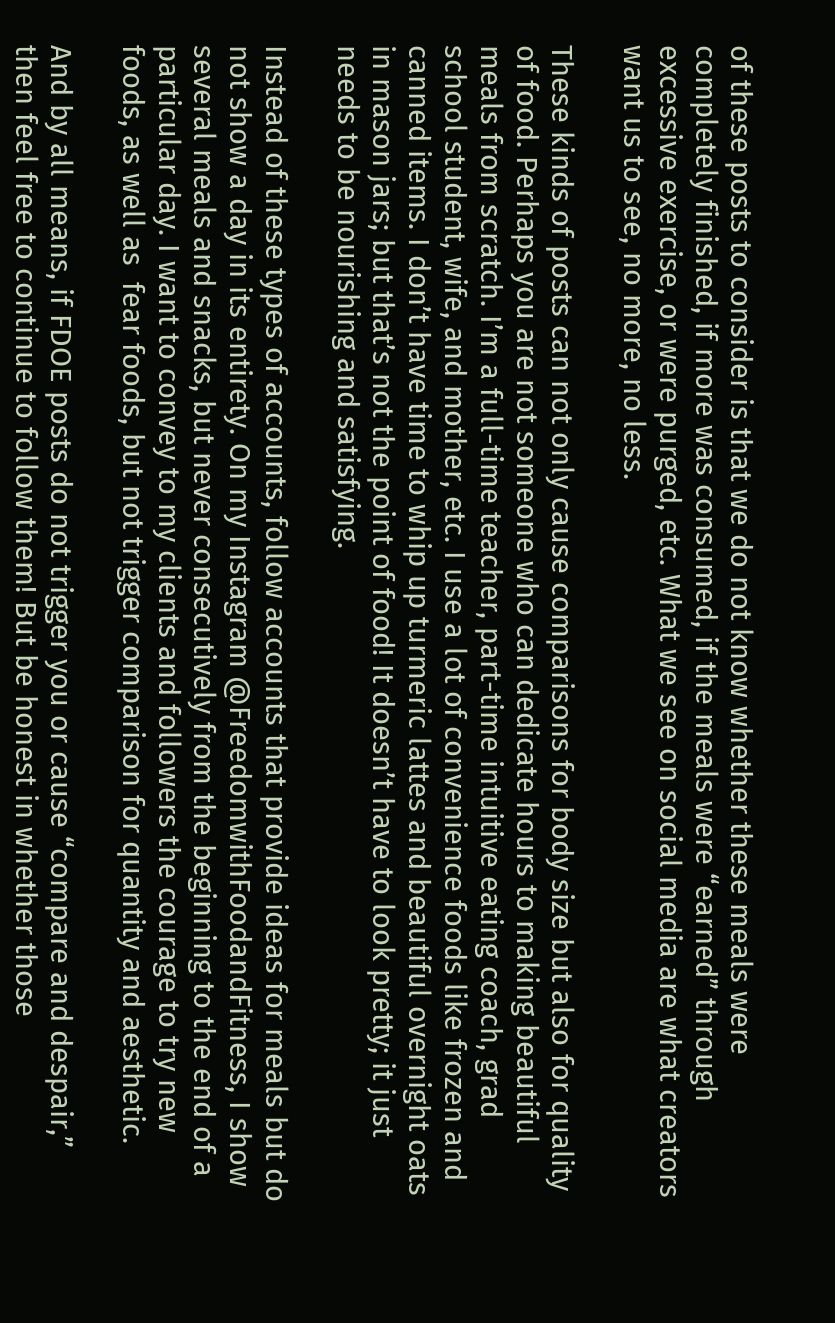of these posts to consider is that we do not know whether these meals were completely finished, if more was consumed, if the meals were “earned” through excessive exercise, or were purged, etc. What we see on social media are what creators want us to see, no more, no less.

These kinds of posts can not only cause comparisons for body size but also for quality of food. Perhaps you are not someone who can dedicate hours to making beautiful meals from scratch. I’m a full-time teacher, part-time intuitive eating coach, grad school student, wife, and mother, etc. I use a lot of convenience foods like frozen and canned items. I don’t have time to whip up turmeric lattes and beautiful overnight oats in mason jars; but that’s not the point of food! It doesn’t have to look pretty; it just needs to be nourishing and satisfying.

Instead of these types of accounts, follow accounts that provide ideas for meals but do not show a day in its entirety. On my Instagram @FreedomwithFoodandFitness, I show several meals and snacks, but never consecutively from the beginning to the end of a particular day. I want to convey to my clients and followers the courage to try new foods, as well as  fear foods, but not trigger comparison for quantity and aesthetic.

And by all means, if FDOE posts do not trigger you or cause “compare and despair,” then feel free to continue to follow them! But be honest in whether those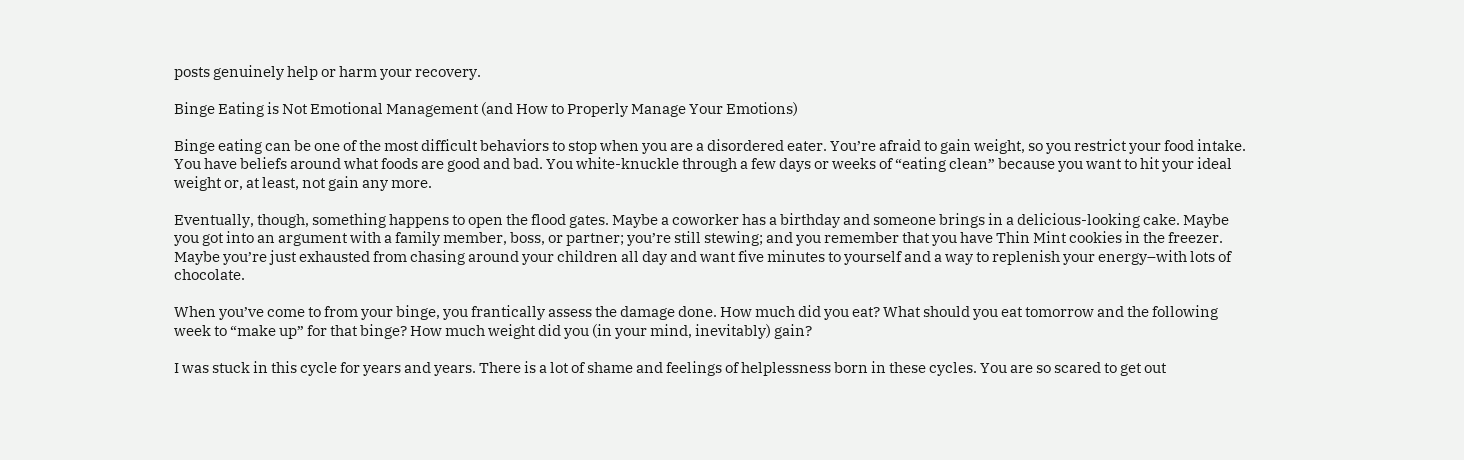posts genuinely help or harm your recovery.

Binge Eating is Not Emotional Management (and How to Properly Manage Your Emotions)

Binge eating can be one of the most difficult behaviors to stop when you are a disordered eater. You’re afraid to gain weight, so you restrict your food intake. You have beliefs around what foods are good and bad. You white-knuckle through a few days or weeks of “eating clean” because you want to hit your ideal weight or, at least, not gain any more.

Eventually, though, something happens to open the flood gates. Maybe a coworker has a birthday and someone brings in a delicious-looking cake. Maybe you got into an argument with a family member, boss, or partner; you’re still stewing; and you remember that you have Thin Mint cookies in the freezer. Maybe you’re just exhausted from chasing around your children all day and want five minutes to yourself and a way to replenish your energy–with lots of chocolate.

When you’ve come to from your binge, you frantically assess the damage done. How much did you eat? What should you eat tomorrow and the following week to “make up” for that binge? How much weight did you (in your mind, inevitably) gain?

I was stuck in this cycle for years and years. There is a lot of shame and feelings of helplessness born in these cycles. You are so scared to get out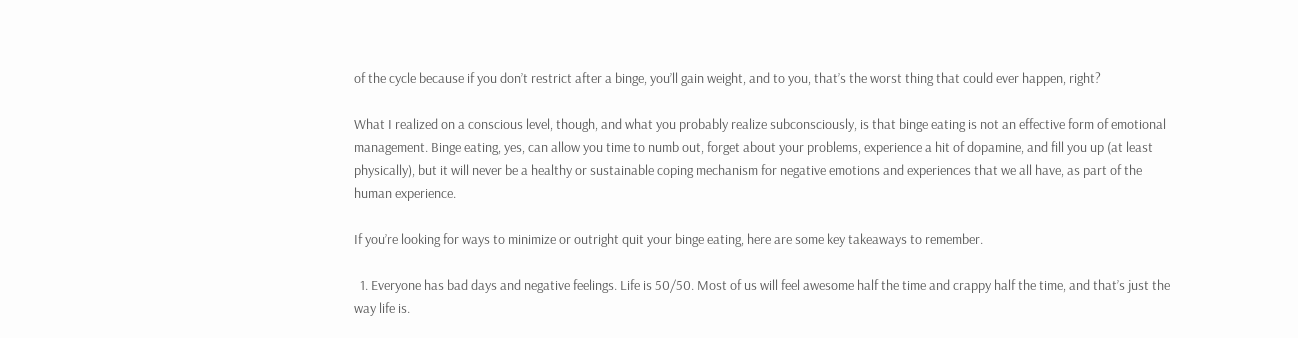of the cycle because if you don’t restrict after a binge, you’ll gain weight, and to you, that’s the worst thing that could ever happen, right?

What I realized on a conscious level, though, and what you probably realize subconsciously, is that binge eating is not an effective form of emotional management. Binge eating, yes, can allow you time to numb out, forget about your problems, experience a hit of dopamine, and fill you up (at least physically), but it will never be a healthy or sustainable coping mechanism for negative emotions and experiences that we all have, as part of the human experience.

If you’re looking for ways to minimize or outright quit your binge eating, here are some key takeaways to remember.

  1. Everyone has bad days and negative feelings. Life is 50/50. Most of us will feel awesome half the time and crappy half the time, and that’s just the way life is.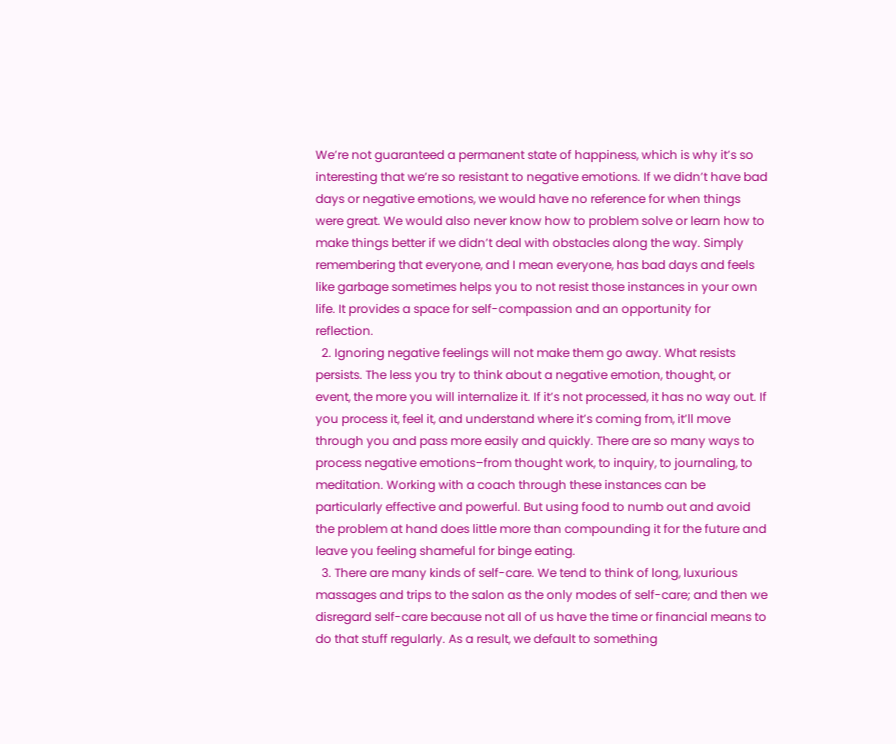We’re not guaranteed a permanent state of happiness, which is why it’s so interesting that we’re so resistant to negative emotions. If we didn’t have bad days or negative emotions, we would have no reference for when things were great. We would also never know how to problem solve or learn how to make things better if we didn’t deal with obstacles along the way. Simply remembering that everyone, and I mean everyone, has bad days and feels like garbage sometimes helps you to not resist those instances in your own life. It provides a space for self-compassion and an opportunity for reflection.
  2. Ignoring negative feelings will not make them go away. What resists persists. The less you try to think about a negative emotion, thought, or event, the more you will internalize it. If it’s not processed, it has no way out. If you process it, feel it, and understand where it’s coming from, it’ll move through you and pass more easily and quickly. There are so many ways to process negative emotions–from thought work, to inquiry, to journaling, to meditation. Working with a coach through these instances can be particularly effective and powerful. But using food to numb out and avoid the problem at hand does little more than compounding it for the future and leave you feeling shameful for binge eating.
  3. There are many kinds of self-care. We tend to think of long, luxurious massages and trips to the salon as the only modes of self-care; and then we disregard self-care because not all of us have the time or financial means to do that stuff regularly. As a result, we default to something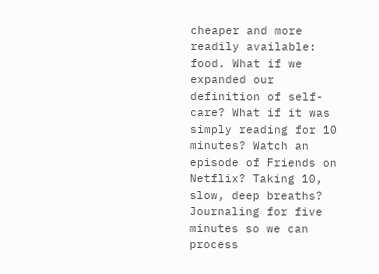cheaper and more readily available: food. What if we expanded our definition of self-care? What if it was simply reading for 10 minutes? Watch an episode of Friends on Netflix? Taking 10, slow, deep breaths? Journaling for five minutes so we can process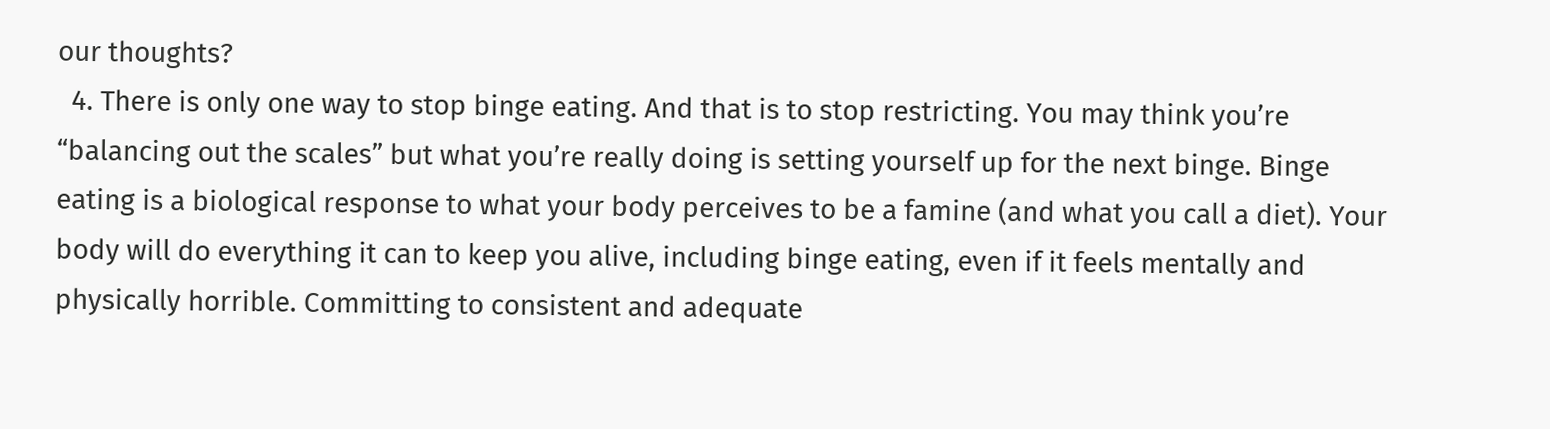our thoughts?
  4. There is only one way to stop binge eating. And that is to stop restricting. You may think you’re “balancing out the scales” but what you’re really doing is setting yourself up for the next binge. Binge eating is a biological response to what your body perceives to be a famine (and what you call a diet). Your body will do everything it can to keep you alive, including binge eating, even if it feels mentally and physically horrible. Committing to consistent and adequate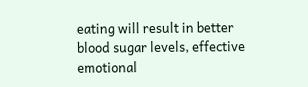eating will result in better blood sugar levels, effective emotional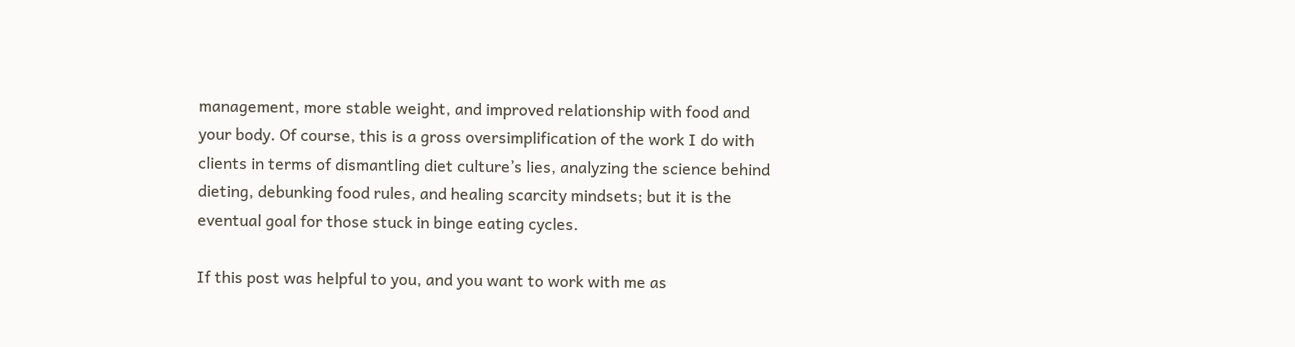management, more stable weight, and improved relationship with food and your body. Of course, this is a gross oversimplification of the work I do with clients in terms of dismantling diet culture’s lies, analyzing the science behind dieting, debunking food rules, and healing scarcity mindsets; but it is the eventual goal for those stuck in binge eating cycles.

If this post was helpful to you, and you want to work with me as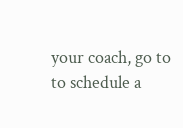your coach, go to to schedule a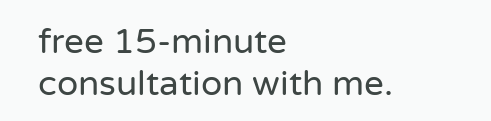free 15-minute consultation with me.